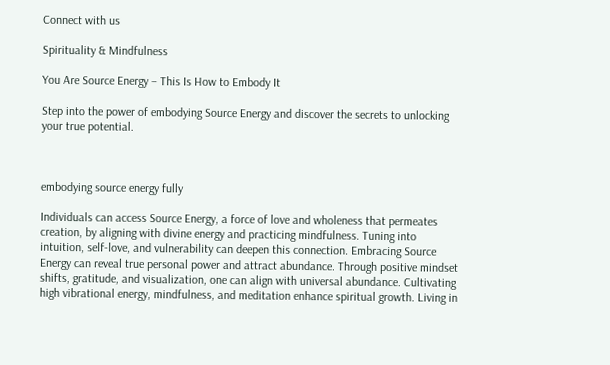Connect with us

Spirituality & Mindfulness

You Are Source Energy – This Is How to Embody It

Step into the power of embodying Source Energy and discover the secrets to unlocking your true potential.



embodying source energy fully

Individuals can access Source Energy, a force of love and wholeness that permeates creation, by aligning with divine energy and practicing mindfulness. Tuning into intuition, self-love, and vulnerability can deepen this connection. Embracing Source Energy can reveal true personal power and attract abundance. Through positive mindset shifts, gratitude, and visualization, one can align with universal abundance. Cultivating high vibrational energy, mindfulness, and meditation enhance spiritual growth. Living in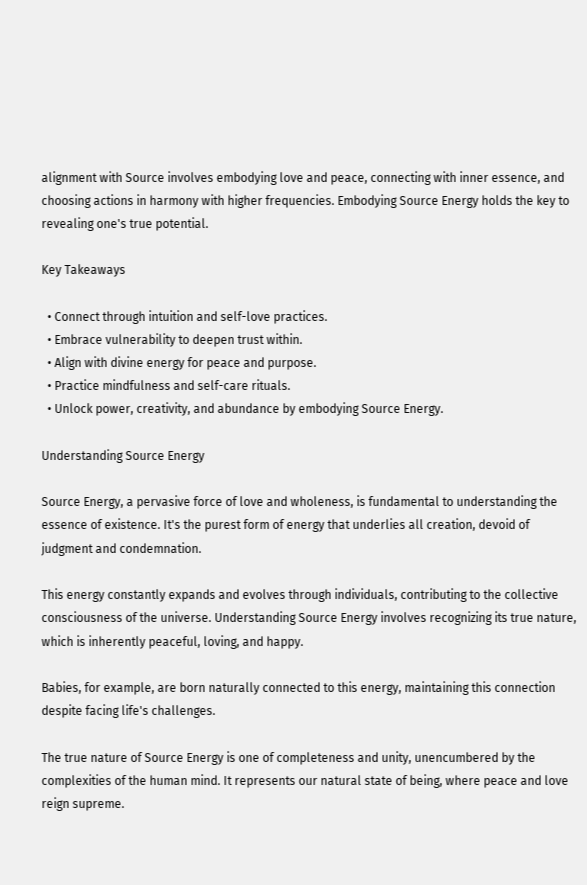alignment with Source involves embodying love and peace, connecting with inner essence, and choosing actions in harmony with higher frequencies. Embodying Source Energy holds the key to revealing one's true potential.

Key Takeaways

  • Connect through intuition and self-love practices.
  • Embrace vulnerability to deepen trust within.
  • Align with divine energy for peace and purpose.
  • Practice mindfulness and self-care rituals.
  • Unlock power, creativity, and abundance by embodying Source Energy.

Understanding Source Energy

Source Energy, a pervasive force of love and wholeness, is fundamental to understanding the essence of existence. It's the purest form of energy that underlies all creation, devoid of judgment and condemnation.

This energy constantly expands and evolves through individuals, contributing to the collective consciousness of the universe. Understanding Source Energy involves recognizing its true nature, which is inherently peaceful, loving, and happy.

Babies, for example, are born naturally connected to this energy, maintaining this connection despite facing life's challenges.

The true nature of Source Energy is one of completeness and unity, unencumbered by the complexities of the human mind. It represents our natural state of being, where peace and love reign supreme.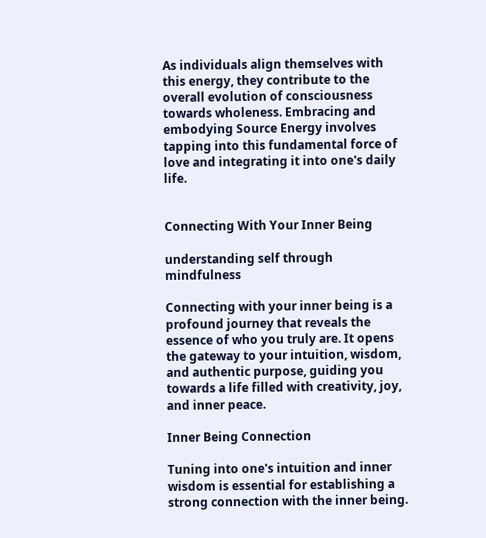As individuals align themselves with this energy, they contribute to the overall evolution of consciousness towards wholeness. Embracing and embodying Source Energy involves tapping into this fundamental force of love and integrating it into one's daily life.


Connecting With Your Inner Being

understanding self through mindfulness

Connecting with your inner being is a profound journey that reveals the essence of who you truly are. It opens the gateway to your intuition, wisdom, and authentic purpose, guiding you towards a life filled with creativity, joy, and inner peace.

Inner Being Connection

Tuning into one's intuition and inner wisdom is essential for establishing a strong connection with the inner being.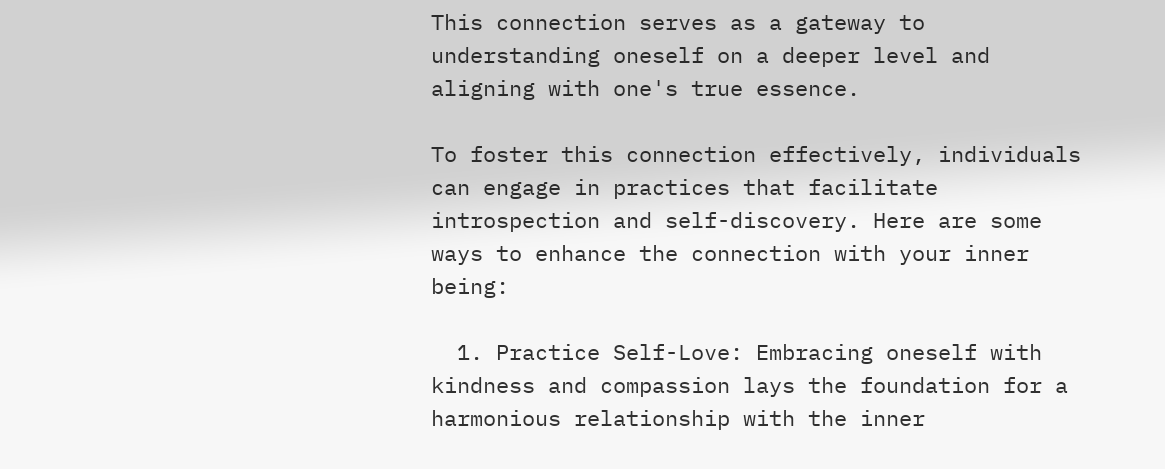This connection serves as a gateway to understanding oneself on a deeper level and aligning with one's true essence.

To foster this connection effectively, individuals can engage in practices that facilitate introspection and self-discovery. Here are some ways to enhance the connection with your inner being:

  1. Practice Self-Love: Embracing oneself with kindness and compassion lays the foundation for a harmonious relationship with the inner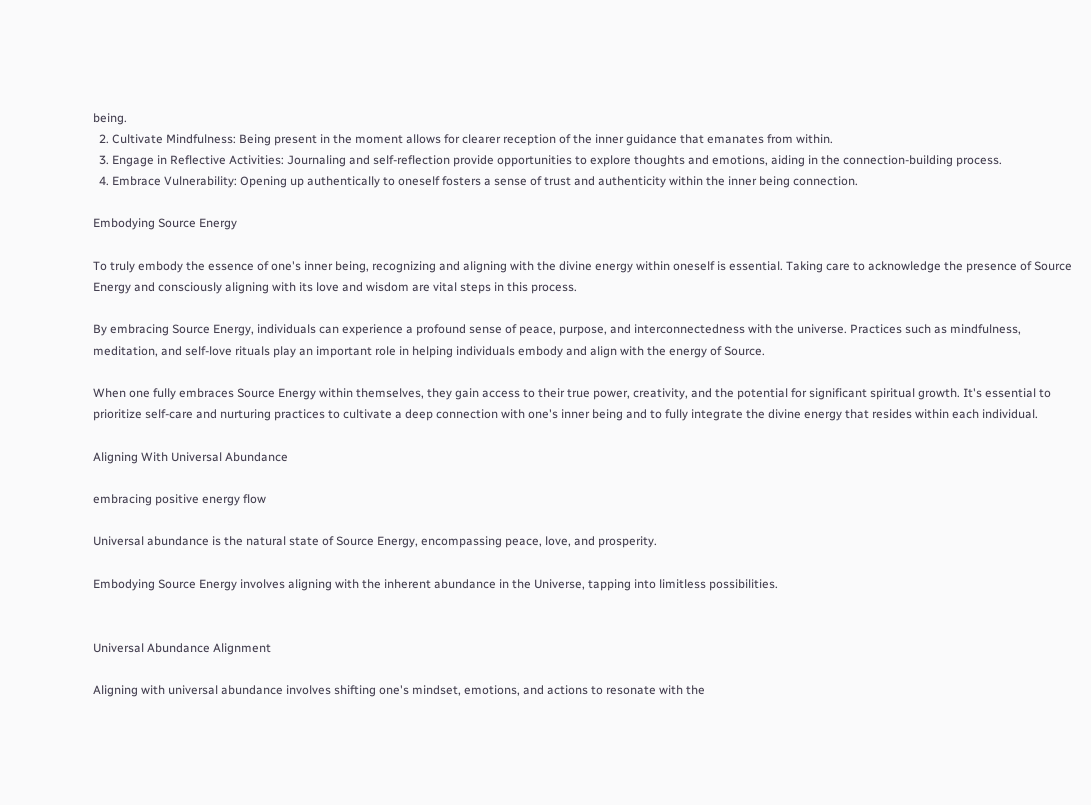being.
  2. Cultivate Mindfulness: Being present in the moment allows for clearer reception of the inner guidance that emanates from within.
  3. Engage in Reflective Activities: Journaling and self-reflection provide opportunities to explore thoughts and emotions, aiding in the connection-building process.
  4. Embrace Vulnerability: Opening up authentically to oneself fosters a sense of trust and authenticity within the inner being connection.

Embodying Source Energy

To truly embody the essence of one's inner being, recognizing and aligning with the divine energy within oneself is essential. Taking care to acknowledge the presence of Source Energy and consciously aligning with its love and wisdom are vital steps in this process.

By embracing Source Energy, individuals can experience a profound sense of peace, purpose, and interconnectedness with the universe. Practices such as mindfulness, meditation, and self-love rituals play an important role in helping individuals embody and align with the energy of Source.

When one fully embraces Source Energy within themselves, they gain access to their true power, creativity, and the potential for significant spiritual growth. It's essential to prioritize self-care and nurturing practices to cultivate a deep connection with one's inner being and to fully integrate the divine energy that resides within each individual.

Aligning With Universal Abundance

embracing positive energy flow

Universal abundance is the natural state of Source Energy, encompassing peace, love, and prosperity.

Embodying Source Energy involves aligning with the inherent abundance in the Universe, tapping into limitless possibilities.


Universal Abundance Alignment

Aligning with universal abundance involves shifting one's mindset, emotions, and actions to resonate with the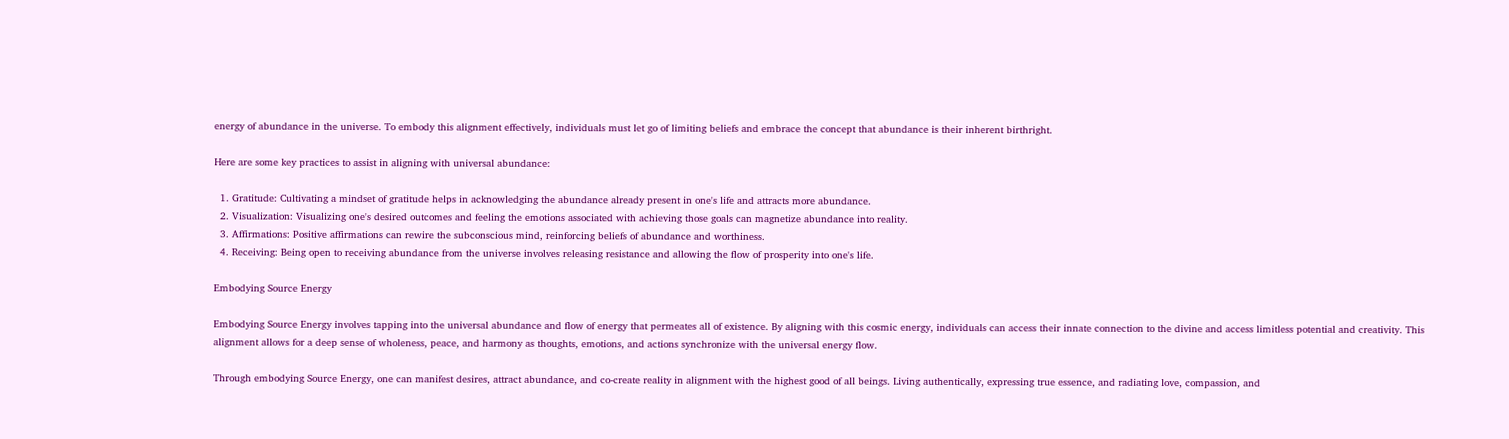energy of abundance in the universe. To embody this alignment effectively, individuals must let go of limiting beliefs and embrace the concept that abundance is their inherent birthright.

Here are some key practices to assist in aligning with universal abundance:

  1. Gratitude: Cultivating a mindset of gratitude helps in acknowledging the abundance already present in one's life and attracts more abundance.
  2. Visualization: Visualizing one's desired outcomes and feeling the emotions associated with achieving those goals can magnetize abundance into reality.
  3. Affirmations: Positive affirmations can rewire the subconscious mind, reinforcing beliefs of abundance and worthiness.
  4. Receiving: Being open to receiving abundance from the universe involves releasing resistance and allowing the flow of prosperity into one's life.

Embodying Source Energy

Embodying Source Energy involves tapping into the universal abundance and flow of energy that permeates all of existence. By aligning with this cosmic energy, individuals can access their innate connection to the divine and access limitless potential and creativity. This alignment allows for a deep sense of wholeness, peace, and harmony as thoughts, emotions, and actions synchronize with the universal energy flow.

Through embodying Source Energy, one can manifest desires, attract abundance, and co-create reality in alignment with the highest good of all beings. Living authentically, expressing true essence, and radiating love, compassion, and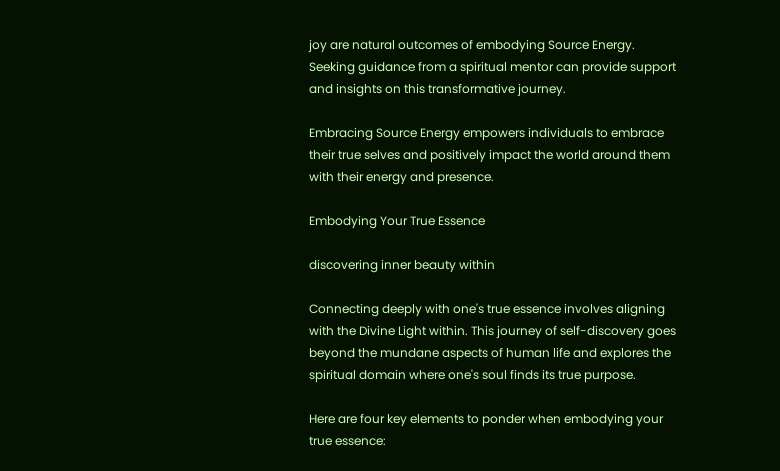joy are natural outcomes of embodying Source Energy. Seeking guidance from a spiritual mentor can provide support and insights on this transformative journey.

Embracing Source Energy empowers individuals to embrace their true selves and positively impact the world around them with their energy and presence.

Embodying Your True Essence

discovering inner beauty within

Connecting deeply with one's true essence involves aligning with the Divine Light within. This journey of self-discovery goes beyond the mundane aspects of human life and explores the spiritual domain where one's soul finds its true purpose.

Here are four key elements to ponder when embodying your true essence: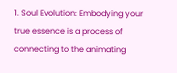1. Soul Evolution: Embodying your true essence is a process of connecting to the animating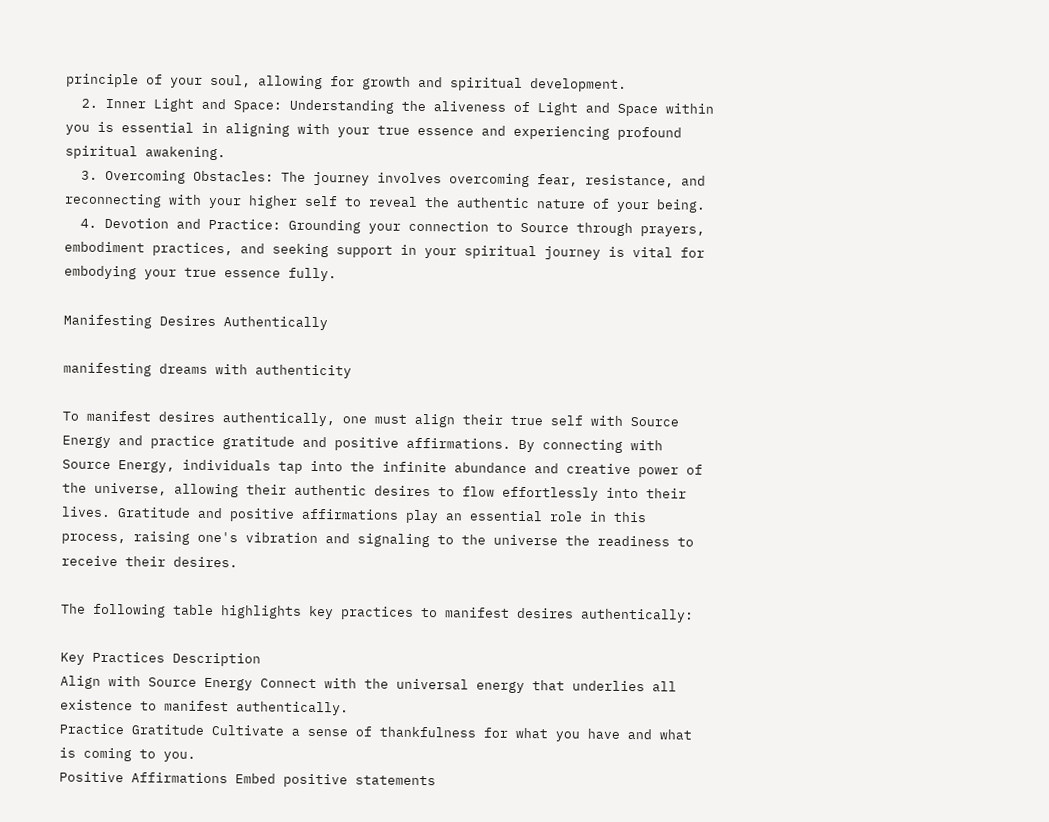principle of your soul, allowing for growth and spiritual development.
  2. Inner Light and Space: Understanding the aliveness of Light and Space within you is essential in aligning with your true essence and experiencing profound spiritual awakening.
  3. Overcoming Obstacles: The journey involves overcoming fear, resistance, and reconnecting with your higher self to reveal the authentic nature of your being.
  4. Devotion and Practice: Grounding your connection to Source through prayers, embodiment practices, and seeking support in your spiritual journey is vital for embodying your true essence fully.

Manifesting Desires Authentically

manifesting dreams with authenticity

To manifest desires authentically, one must align their true self with Source Energy and practice gratitude and positive affirmations. By connecting with Source Energy, individuals tap into the infinite abundance and creative power of the universe, allowing their authentic desires to flow effortlessly into their lives. Gratitude and positive affirmations play an essential role in this process, raising one's vibration and signaling to the universe the readiness to receive their desires.

The following table highlights key practices to manifest desires authentically:

Key Practices Description
Align with Source Energy Connect with the universal energy that underlies all existence to manifest authentically.
Practice Gratitude Cultivate a sense of thankfulness for what you have and what is coming to you.
Positive Affirmations Embed positive statements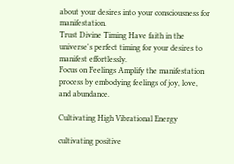about your desires into your consciousness for manifestation.
Trust Divine Timing Have faith in the universe's perfect timing for your desires to manifest effortlessly.
Focus on Feelings Amplify the manifestation process by embodying feelings of joy, love, and abundance.

Cultivating High Vibrational Energy

cultivating positive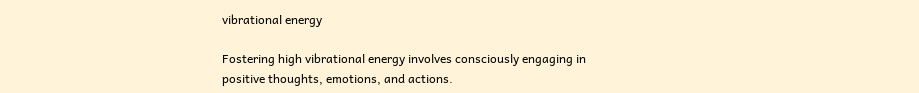vibrational energy

Fostering high vibrational energy involves consciously engaging in positive thoughts, emotions, and actions.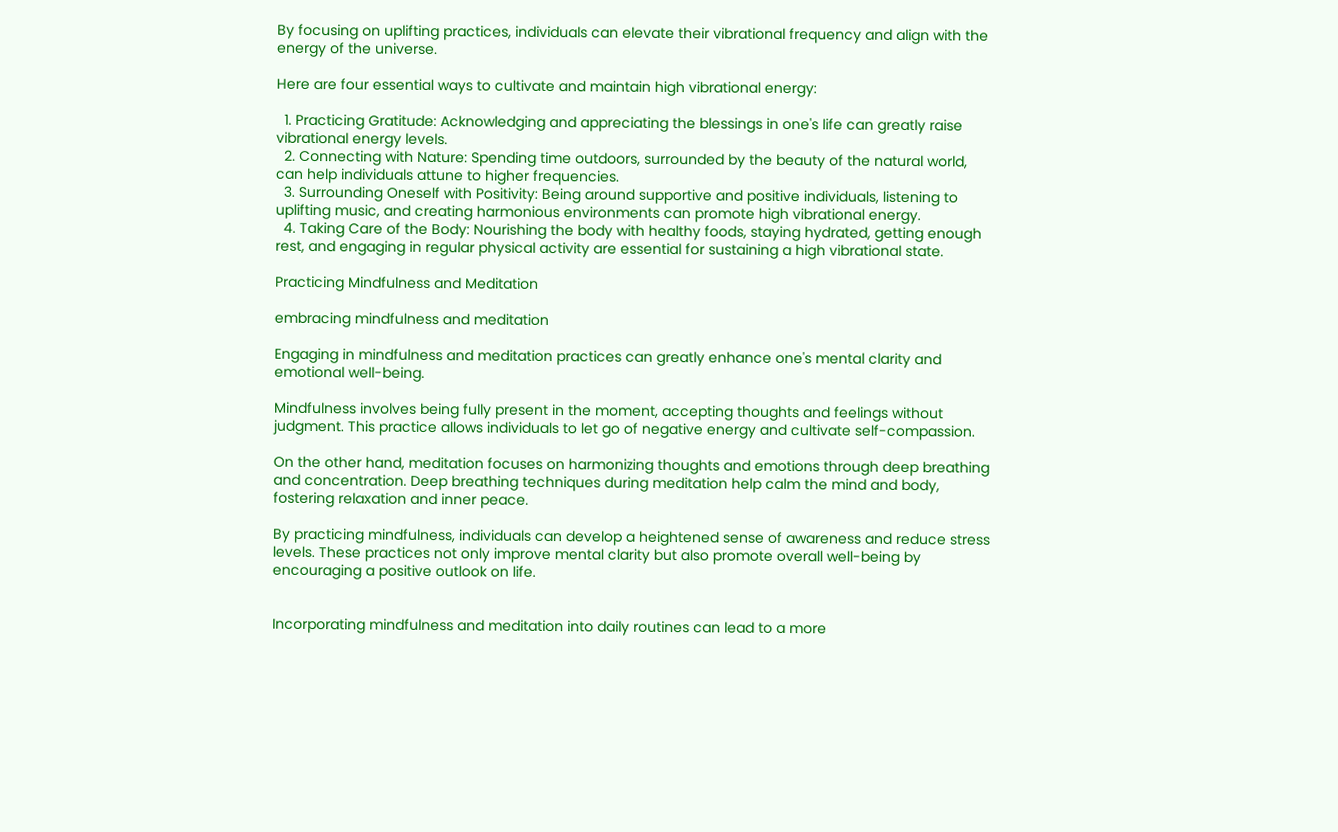By focusing on uplifting practices, individuals can elevate their vibrational frequency and align with the energy of the universe.

Here are four essential ways to cultivate and maintain high vibrational energy:

  1. Practicing Gratitude: Acknowledging and appreciating the blessings in one's life can greatly raise vibrational energy levels.
  2. Connecting with Nature: Spending time outdoors, surrounded by the beauty of the natural world, can help individuals attune to higher frequencies.
  3. Surrounding Oneself with Positivity: Being around supportive and positive individuals, listening to uplifting music, and creating harmonious environments can promote high vibrational energy.
  4. Taking Care of the Body: Nourishing the body with healthy foods, staying hydrated, getting enough rest, and engaging in regular physical activity are essential for sustaining a high vibrational state.

Practicing Mindfulness and Meditation

embracing mindfulness and meditation

Engaging in mindfulness and meditation practices can greatly enhance one's mental clarity and emotional well-being.

Mindfulness involves being fully present in the moment, accepting thoughts and feelings without judgment. This practice allows individuals to let go of negative energy and cultivate self-compassion.

On the other hand, meditation focuses on harmonizing thoughts and emotions through deep breathing and concentration. Deep breathing techniques during meditation help calm the mind and body, fostering relaxation and inner peace.

By practicing mindfulness, individuals can develop a heightened sense of awareness and reduce stress levels. These practices not only improve mental clarity but also promote overall well-being by encouraging a positive outlook on life.


Incorporating mindfulness and meditation into daily routines can lead to a more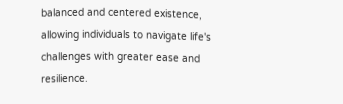balanced and centered existence, allowing individuals to navigate life's challenges with greater ease and resilience.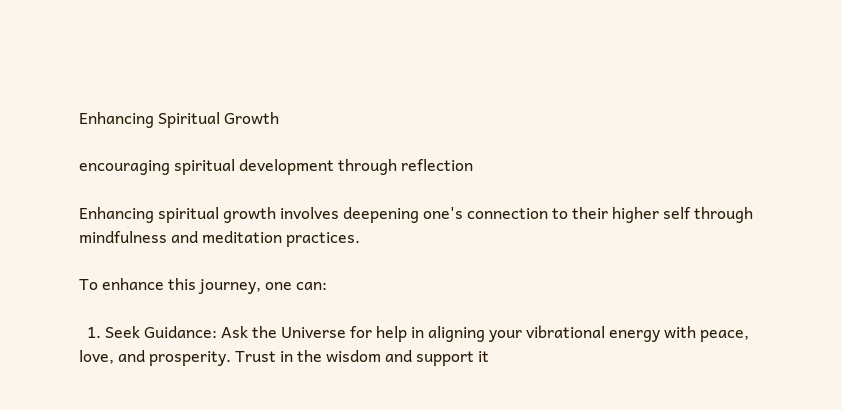Enhancing Spiritual Growth

encouraging spiritual development through reflection

Enhancing spiritual growth involves deepening one's connection to their higher self through mindfulness and meditation practices.

To enhance this journey, one can:

  1. Seek Guidance: Ask the Universe for help in aligning your vibrational energy with peace, love, and prosperity. Trust in the wisdom and support it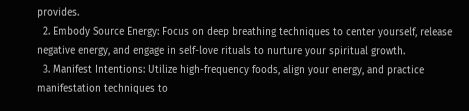provides.
  2. Embody Source Energy: Focus on deep breathing techniques to center yourself, release negative energy, and engage in self-love rituals to nurture your spiritual growth.
  3. Manifest Intentions: Utilize high-frequency foods, align your energy, and practice manifestation techniques to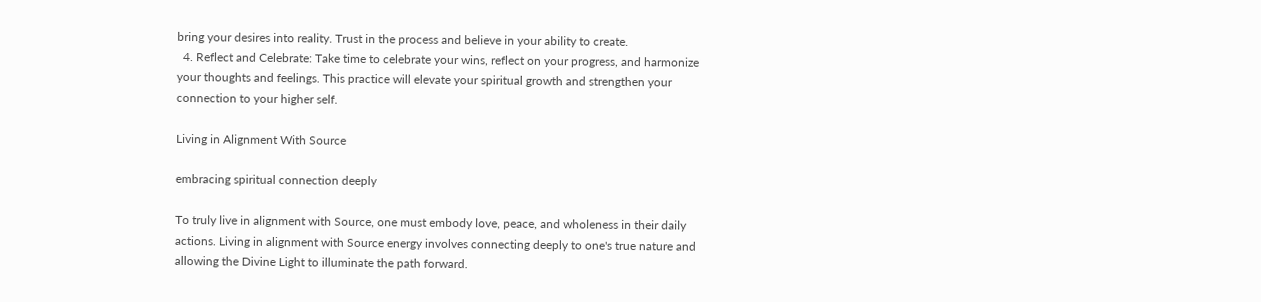bring your desires into reality. Trust in the process and believe in your ability to create.
  4. Reflect and Celebrate: Take time to celebrate your wins, reflect on your progress, and harmonize your thoughts and feelings. This practice will elevate your spiritual growth and strengthen your connection to your higher self.

Living in Alignment With Source

embracing spiritual connection deeply

To truly live in alignment with Source, one must embody love, peace, and wholeness in their daily actions. Living in alignment with Source energy involves connecting deeply to one's true nature and allowing the Divine Light to illuminate the path forward.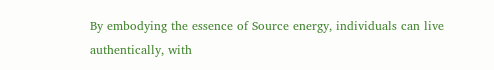By embodying the essence of Source energy, individuals can live authentically, with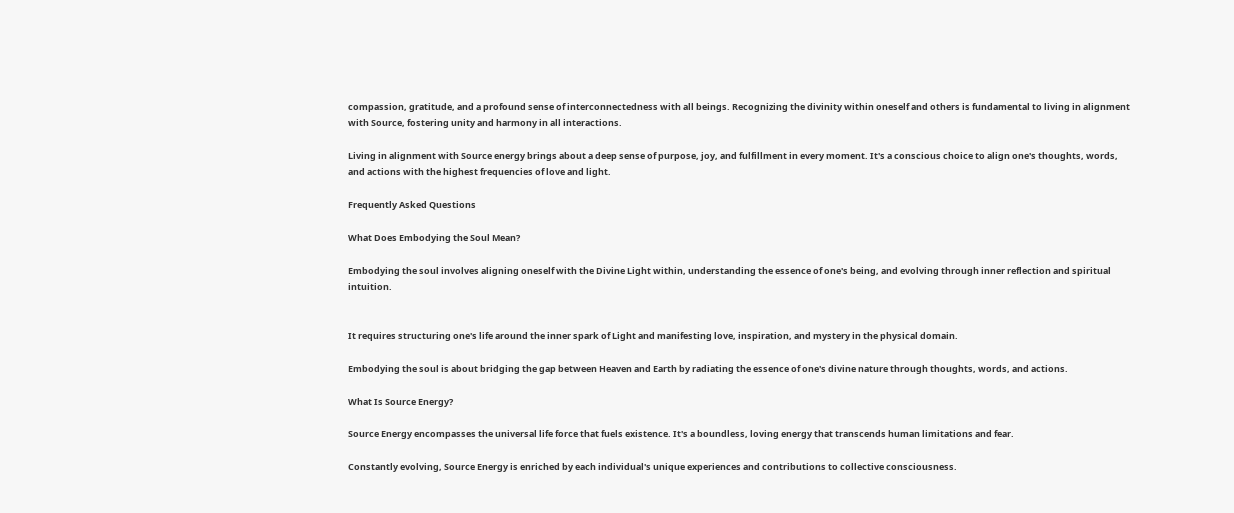compassion, gratitude, and a profound sense of interconnectedness with all beings. Recognizing the divinity within oneself and others is fundamental to living in alignment with Source, fostering unity and harmony in all interactions.

Living in alignment with Source energy brings about a deep sense of purpose, joy, and fulfillment in every moment. It's a conscious choice to align one's thoughts, words, and actions with the highest frequencies of love and light.

Frequently Asked Questions

What Does Embodying the Soul Mean?

Embodying the soul involves aligning oneself with the Divine Light within, understanding the essence of one's being, and evolving through inner reflection and spiritual intuition.


It requires structuring one's life around the inner spark of Light and manifesting love, inspiration, and mystery in the physical domain.

Embodying the soul is about bridging the gap between Heaven and Earth by radiating the essence of one's divine nature through thoughts, words, and actions.

What Is Source Energy?

Source Energy encompasses the universal life force that fuels existence. It's a boundless, loving energy that transcends human limitations and fear.

Constantly evolving, Source Energy is enriched by each individual's unique experiences and contributions to collective consciousness.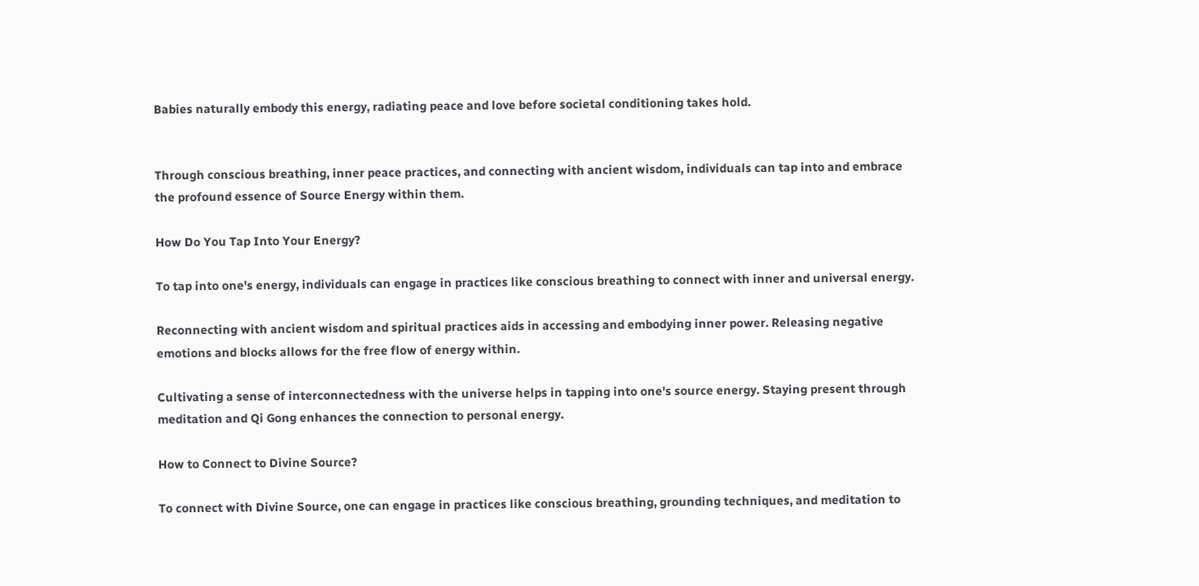Babies naturally embody this energy, radiating peace and love before societal conditioning takes hold.


Through conscious breathing, inner peace practices, and connecting with ancient wisdom, individuals can tap into and embrace the profound essence of Source Energy within them.

How Do You Tap Into Your Energy?

To tap into one's energy, individuals can engage in practices like conscious breathing to connect with inner and universal energy.

Reconnecting with ancient wisdom and spiritual practices aids in accessing and embodying inner power. Releasing negative emotions and blocks allows for the free flow of energy within.

Cultivating a sense of interconnectedness with the universe helps in tapping into one's source energy. Staying present through meditation and Qi Gong enhances the connection to personal energy.

How to Connect to Divine Source?

To connect with Divine Source, one can engage in practices like conscious breathing, grounding techniques, and meditation to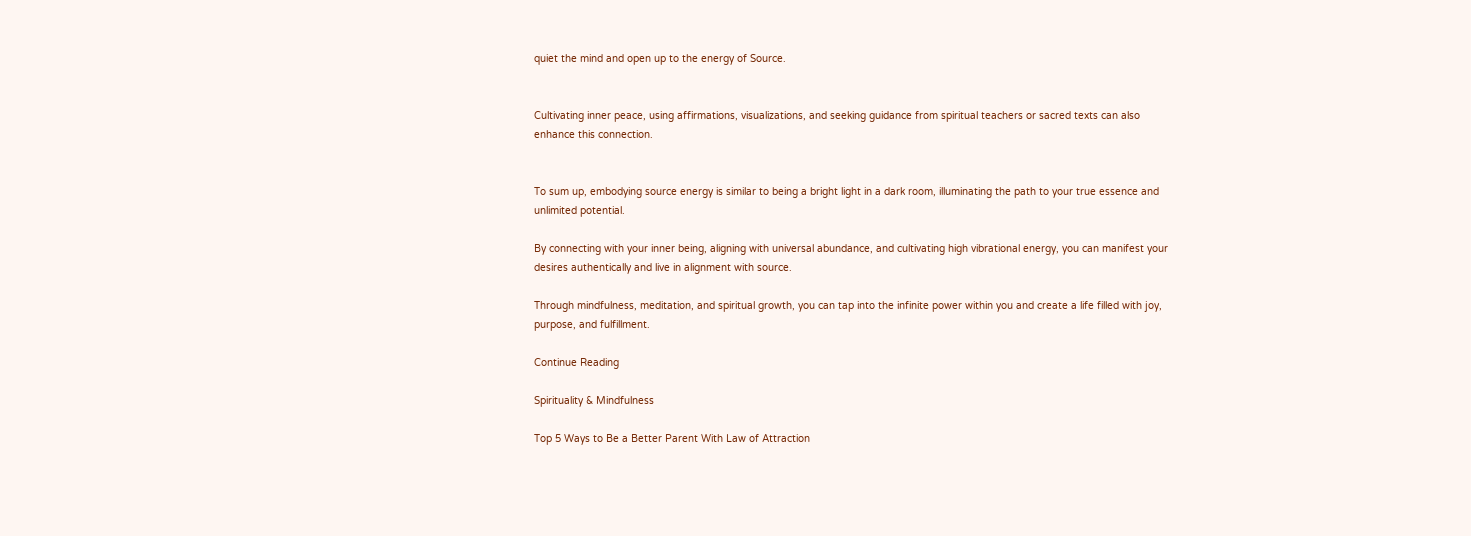quiet the mind and open up to the energy of Source.


Cultivating inner peace, using affirmations, visualizations, and seeking guidance from spiritual teachers or sacred texts can also enhance this connection.


To sum up, embodying source energy is similar to being a bright light in a dark room, illuminating the path to your true essence and unlimited potential.

By connecting with your inner being, aligning with universal abundance, and cultivating high vibrational energy, you can manifest your desires authentically and live in alignment with source.

Through mindfulness, meditation, and spiritual growth, you can tap into the infinite power within you and create a life filled with joy, purpose, and fulfillment.

Continue Reading

Spirituality & Mindfulness

Top 5 Ways to Be a Better Parent With Law of Attraction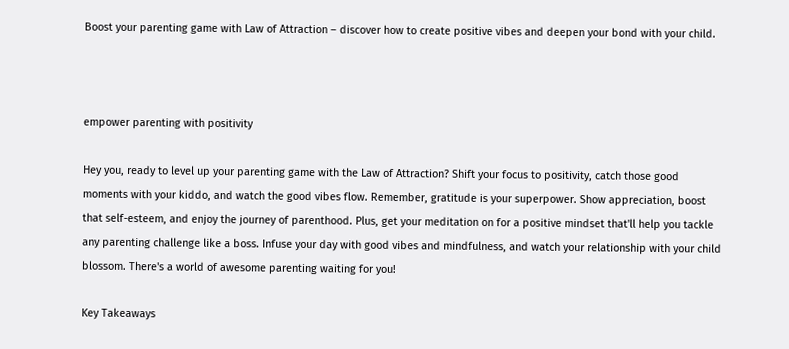Boost your parenting game with Law of Attraction – discover how to create positive vibes and deepen your bond with your child.



empower parenting with positivity

Hey you, ready to level up your parenting game with the Law of Attraction? Shift your focus to positivity, catch those good moments with your kiddo, and watch the good vibes flow. Remember, gratitude is your superpower. Show appreciation, boost that self-esteem, and enjoy the journey of parenthood. Plus, get your meditation on for a positive mindset that'll help you tackle any parenting challenge like a boss. Infuse your day with good vibes and mindfulness, and watch your relationship with your child blossom. There's a world of awesome parenting waiting for you!

Key Takeaways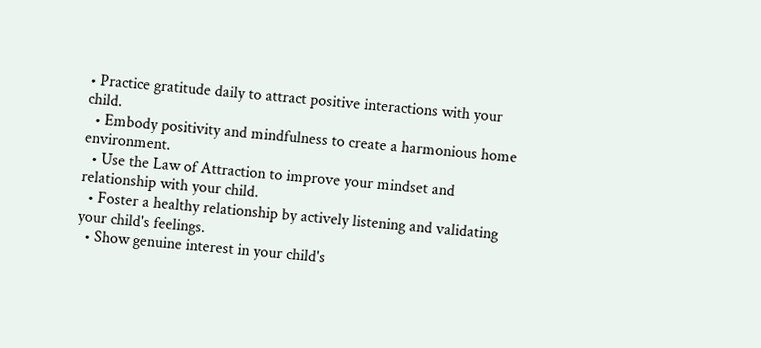• Practice gratitude daily to attract positive interactions with your child.
  • Embody positivity and mindfulness to create a harmonious home environment.
  • Use the Law of Attraction to improve your mindset and relationship with your child.
  • Foster a healthy relationship by actively listening and validating your child's feelings.
  • Show genuine interest in your child's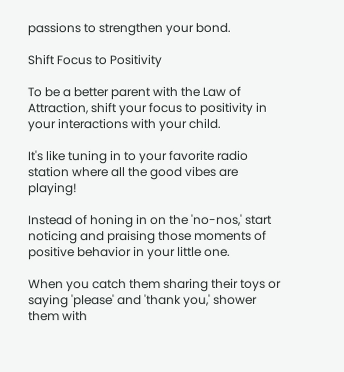passions to strengthen your bond.

Shift Focus to Positivity

To be a better parent with the Law of Attraction, shift your focus to positivity in your interactions with your child.

It's like tuning in to your favorite radio station where all the good vibes are playing!

Instead of honing in on the 'no-nos,' start noticing and praising those moments of positive behavior in your little one.

When you catch them sharing their toys or saying 'please' and 'thank you,' shower them with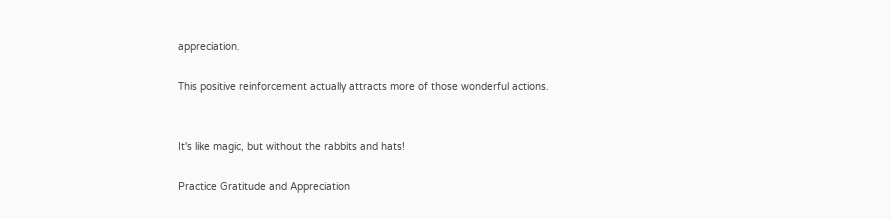appreciation.

This positive reinforcement actually attracts more of those wonderful actions.


It's like magic, but without the rabbits and hats!

Practice Gratitude and Appreciation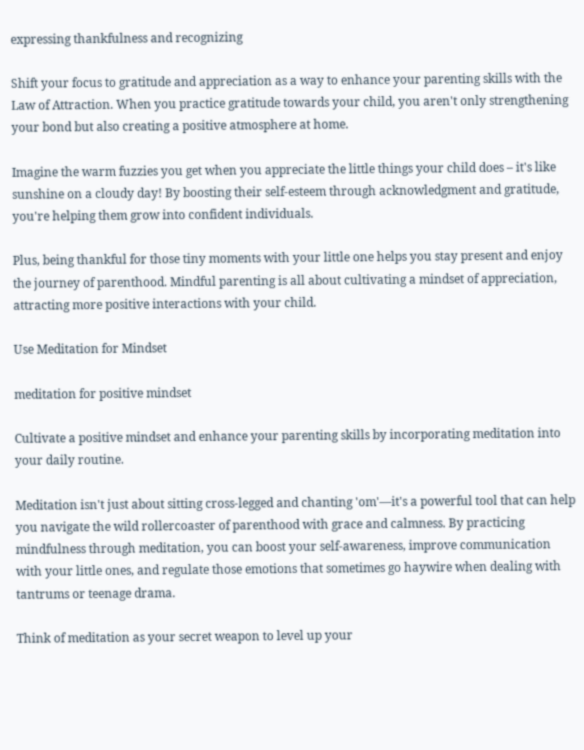expressing thankfulness and recognizing

Shift your focus to gratitude and appreciation as a way to enhance your parenting skills with the Law of Attraction. When you practice gratitude towards your child, you aren't only strengthening your bond but also creating a positive atmosphere at home.

Imagine the warm fuzzies you get when you appreciate the little things your child does – it's like sunshine on a cloudy day! By boosting their self-esteem through acknowledgment and gratitude, you're helping them grow into confident individuals.

Plus, being thankful for those tiny moments with your little one helps you stay present and enjoy the journey of parenthood. Mindful parenting is all about cultivating a mindset of appreciation, attracting more positive interactions with your child.

Use Meditation for Mindset

meditation for positive mindset

Cultivate a positive mindset and enhance your parenting skills by incorporating meditation into your daily routine.

Meditation isn't just about sitting cross-legged and chanting 'om'—it's a powerful tool that can help you navigate the wild rollercoaster of parenthood with grace and calmness. By practicing mindfulness through meditation, you can boost your self-awareness, improve communication with your little ones, and regulate those emotions that sometimes go haywire when dealing with tantrums or teenage drama.

Think of meditation as your secret weapon to level up your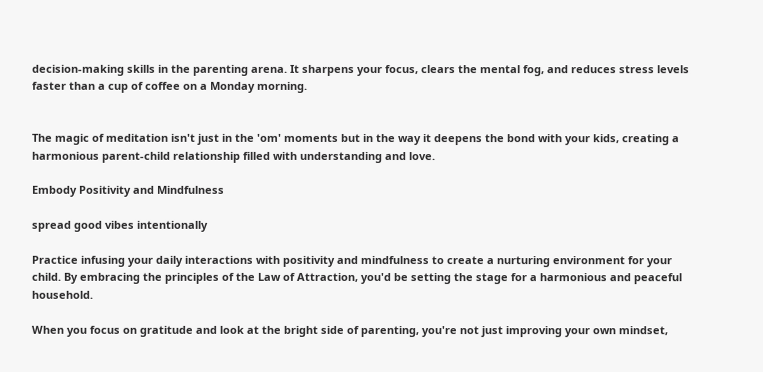decision-making skills in the parenting arena. It sharpens your focus, clears the mental fog, and reduces stress levels faster than a cup of coffee on a Monday morning.


The magic of meditation isn't just in the 'om' moments but in the way it deepens the bond with your kids, creating a harmonious parent-child relationship filled with understanding and love.

Embody Positivity and Mindfulness

spread good vibes intentionally

Practice infusing your daily interactions with positivity and mindfulness to create a nurturing environment for your child. By embracing the principles of the Law of Attraction, you'd be setting the stage for a harmonious and peaceful household.

When you focus on gratitude and look at the bright side of parenting, you're not just improving your own mindset,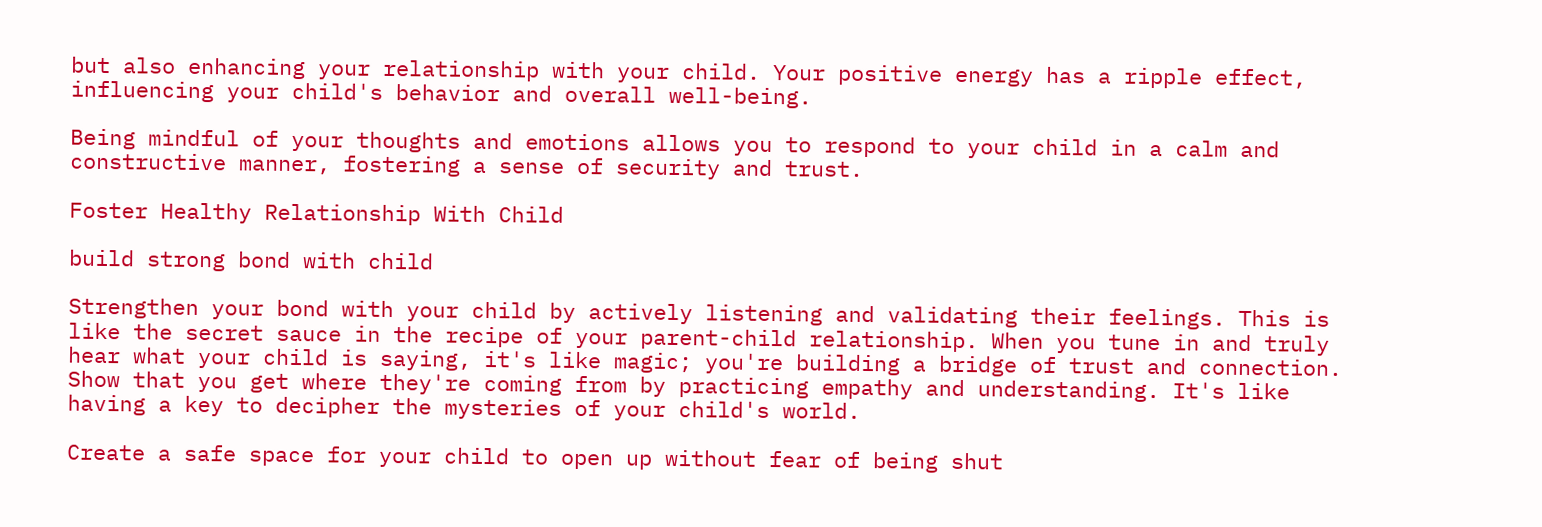but also enhancing your relationship with your child. Your positive energy has a ripple effect, influencing your child's behavior and overall well-being.

Being mindful of your thoughts and emotions allows you to respond to your child in a calm and constructive manner, fostering a sense of security and trust.

Foster Healthy Relationship With Child

build strong bond with child

Strengthen your bond with your child by actively listening and validating their feelings. This is like the secret sauce in the recipe of your parent-child relationship. When you tune in and truly hear what your child is saying, it's like magic; you're building a bridge of trust and connection. Show that you get where they're coming from by practicing empathy and understanding. It's like having a key to decipher the mysteries of your child's world.

Create a safe space for your child to open up without fear of being shut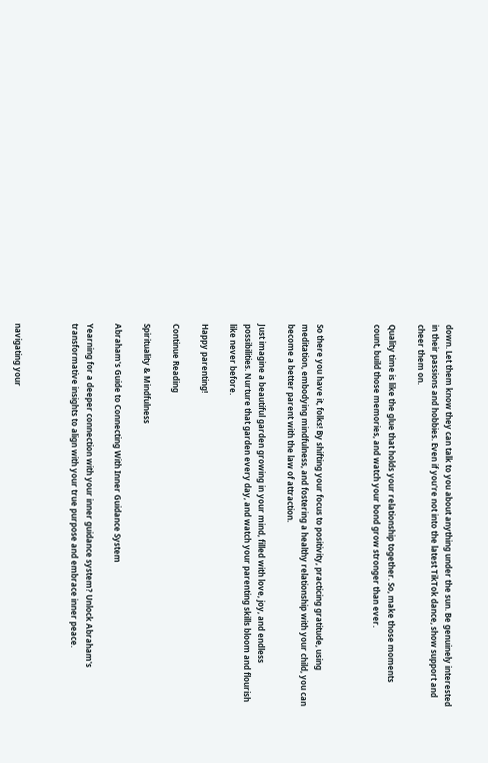down. Let them know they can talk to you about anything under the sun. Be genuinely interested in their passions and hobbies. Even if you're not into the latest TikTok dance, show support and cheer them on.

Quality time is like the glue that holds your relationship together. So, make those moments count, build those memories, and watch your bond grow stronger than ever.



So there you have it, folks! By shifting your focus to positivity, practicing gratitude, using meditation, embodying mindfulness, and fostering a healthy relationship with your child, you can become a better parent with the law of attraction.

Just imagine a beautiful garden growing in your mind, filled with love, joy, and endless possibilities. Nurture that garden every day, and watch your parenting skills bloom and flourish like never before.

Happy parenting!

Continue Reading

Spirituality & Mindfulness

Abraham's Guide to Connecting With Inner Guidance System

Yearning for a deeper connection with your inner guidance system? Unlock Abraham's transformative insights to align with your true purpose and embrace inner peace.



navigating your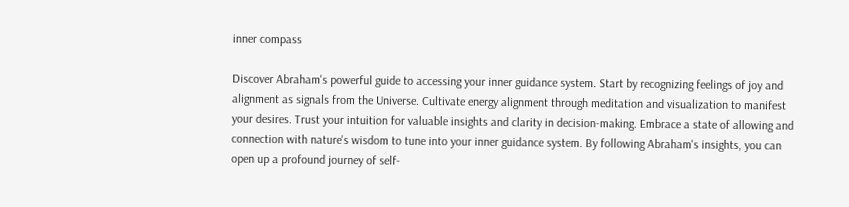inner compass

Discover Abraham's powerful guide to accessing your inner guidance system. Start by recognizing feelings of joy and alignment as signals from the Universe. Cultivate energy alignment through meditation and visualization to manifest your desires. Trust your intuition for valuable insights and clarity in decision-making. Embrace a state of allowing and connection with nature's wisdom to tune into your inner guidance system. By following Abraham's insights, you can open up a profound journey of self-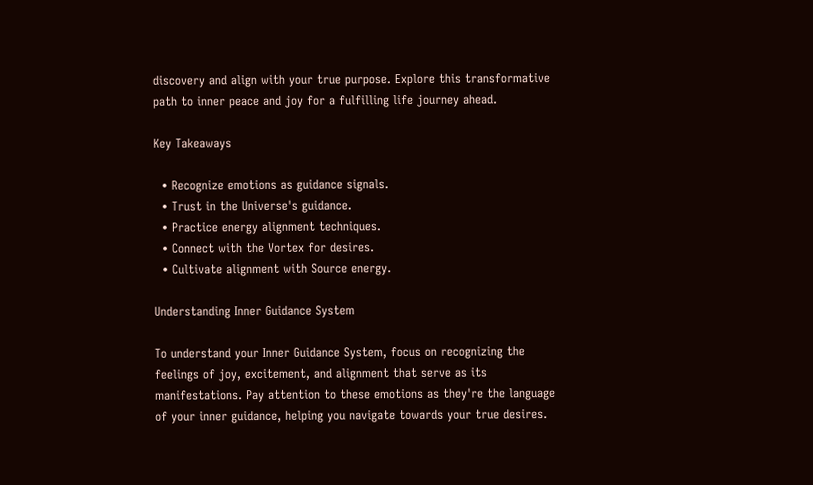discovery and align with your true purpose. Explore this transformative path to inner peace and joy for a fulfilling life journey ahead.

Key Takeaways

  • Recognize emotions as guidance signals.
  • Trust in the Universe's guidance.
  • Practice energy alignment techniques.
  • Connect with the Vortex for desires.
  • Cultivate alignment with Source energy.

Understanding Inner Guidance System

To understand your Inner Guidance System, focus on recognizing the feelings of joy, excitement, and alignment that serve as its manifestations. Pay attention to these emotions as they're the language of your inner guidance, helping you navigate towards your true desires.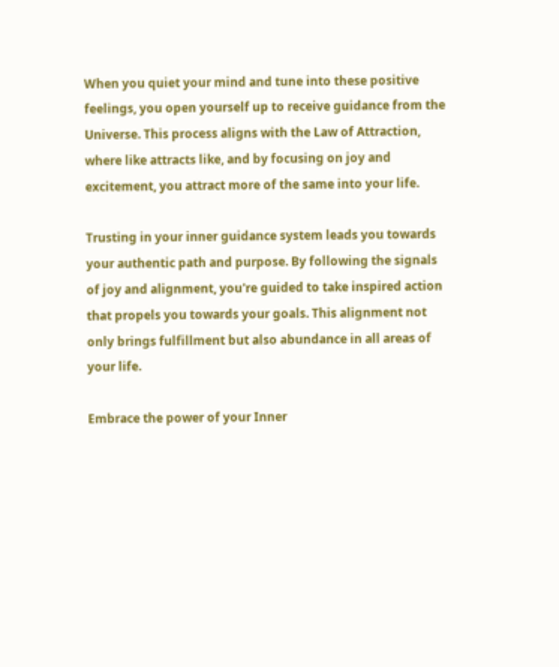When you quiet your mind and tune into these positive feelings, you open yourself up to receive guidance from the Universe. This process aligns with the Law of Attraction, where like attracts like, and by focusing on joy and excitement, you attract more of the same into your life.

Trusting in your inner guidance system leads you towards your authentic path and purpose. By following the signals of joy and alignment, you're guided to take inspired action that propels you towards your goals. This alignment not only brings fulfillment but also abundance in all areas of your life.

Embrace the power of your Inner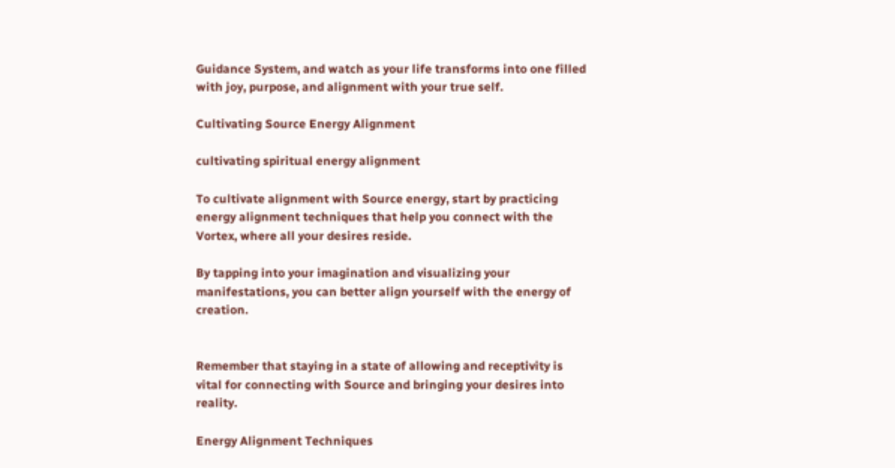Guidance System, and watch as your life transforms into one filled with joy, purpose, and alignment with your true self.

Cultivating Source Energy Alignment

cultivating spiritual energy alignment

To cultivate alignment with Source energy, start by practicing energy alignment techniques that help you connect with the Vortex, where all your desires reside.

By tapping into your imagination and visualizing your manifestations, you can better align yourself with the energy of creation.


Remember that staying in a state of allowing and receptivity is vital for connecting with Source and bringing your desires into reality.

Energy Alignment Techniques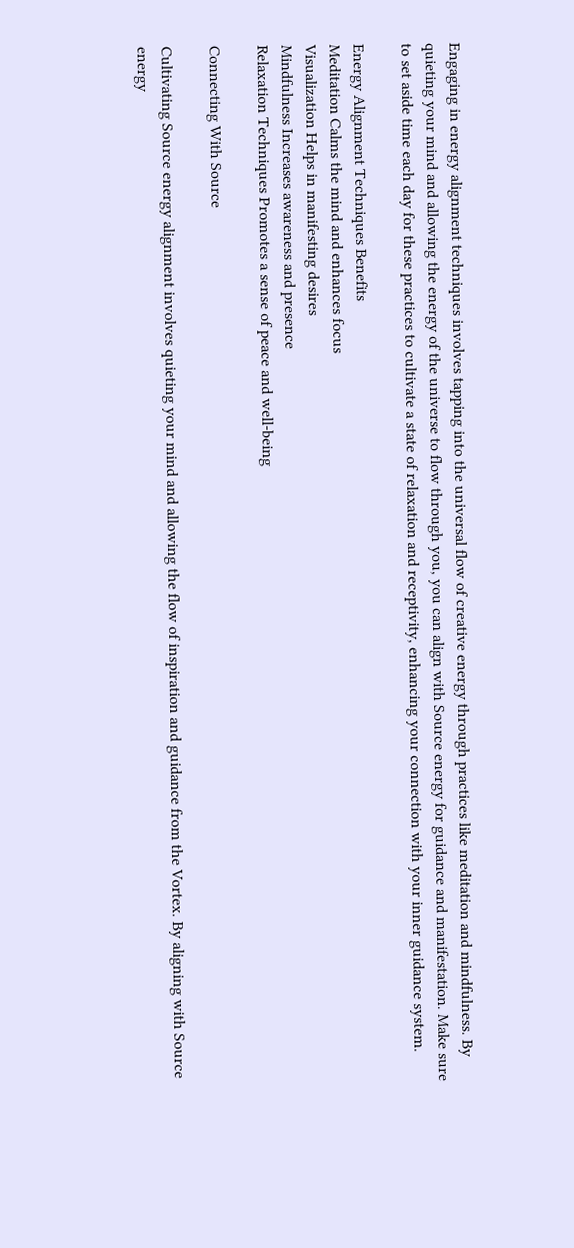Engaging in energy alignment techniques involves tapping into the universal flow of creative energy through practices like meditation and mindfulness. By quieting your mind and allowing the energy of the universe to flow through you, you can align with Source energy for guidance and manifestation. Make sure to set aside time each day for these practices to cultivate a state of relaxation and receptivity, enhancing your connection with your inner guidance system.

Energy Alignment Techniques Benefits
Meditation Calms the mind and enhances focus
Visualization Helps in manifesting desires
Mindfulness Increases awareness and presence
Relaxation Techniques Promotes a sense of peace and well-being

Connecting With Source

Cultivating Source energy alignment involves quieting your mind and allowing the flow of inspiration and guidance from the Vortex. By aligning with Source energy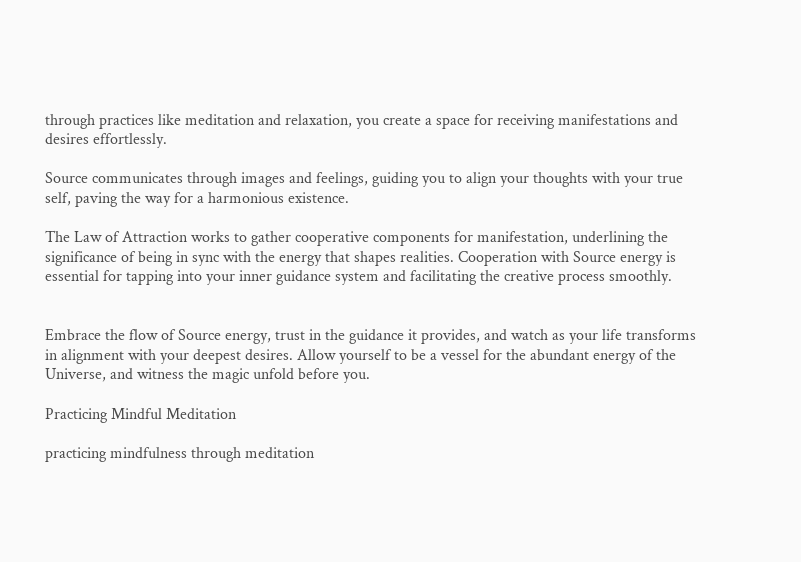through practices like meditation and relaxation, you create a space for receiving manifestations and desires effortlessly.

Source communicates through images and feelings, guiding you to align your thoughts with your true self, paving the way for a harmonious existence.

The Law of Attraction works to gather cooperative components for manifestation, underlining the significance of being in sync with the energy that shapes realities. Cooperation with Source energy is essential for tapping into your inner guidance system and facilitating the creative process smoothly.


Embrace the flow of Source energy, trust in the guidance it provides, and watch as your life transforms in alignment with your deepest desires. Allow yourself to be a vessel for the abundant energy of the Universe, and witness the magic unfold before you.

Practicing Mindful Meditation

practicing mindfulness through meditation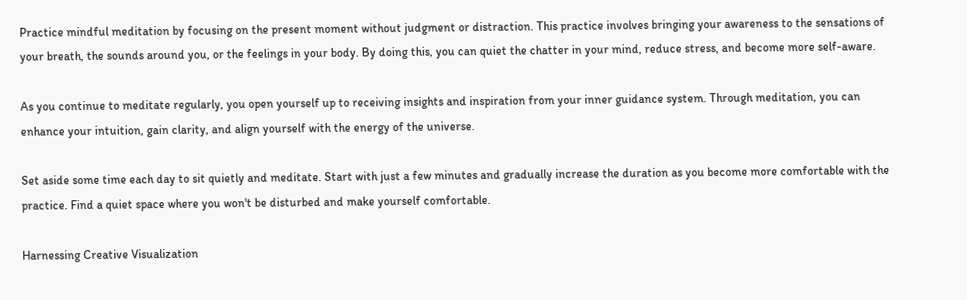Practice mindful meditation by focusing on the present moment without judgment or distraction. This practice involves bringing your awareness to the sensations of your breath, the sounds around you, or the feelings in your body. By doing this, you can quiet the chatter in your mind, reduce stress, and become more self-aware.

As you continue to meditate regularly, you open yourself up to receiving insights and inspiration from your inner guidance system. Through meditation, you can enhance your intuition, gain clarity, and align yourself with the energy of the universe.

Set aside some time each day to sit quietly and meditate. Start with just a few minutes and gradually increase the duration as you become more comfortable with the practice. Find a quiet space where you won't be disturbed and make yourself comfortable.

Harnessing Creative Visualization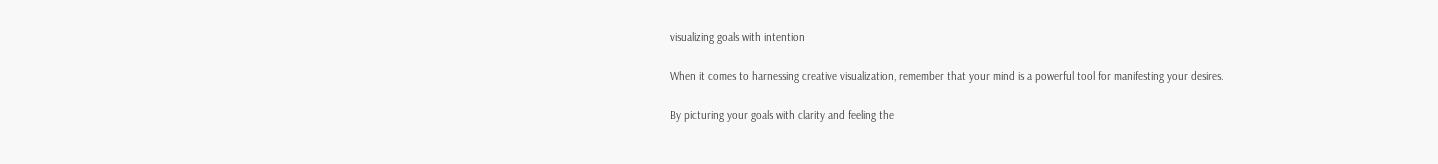visualizing goals with intention

When it comes to harnessing creative visualization, remember that your mind is a powerful tool for manifesting your desires.

By picturing your goals with clarity and feeling the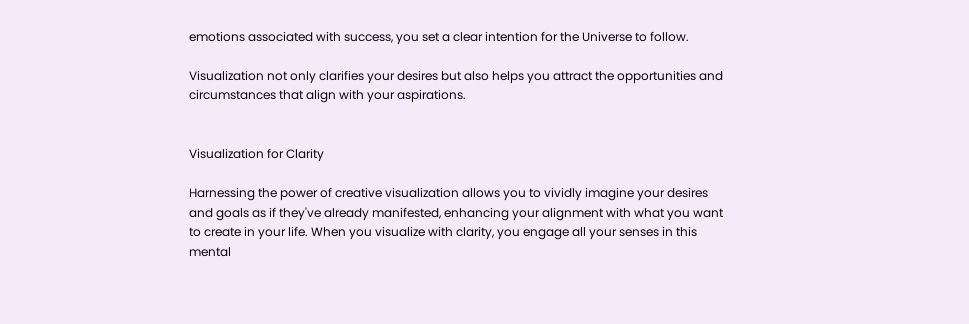emotions associated with success, you set a clear intention for the Universe to follow.

Visualization not only clarifies your desires but also helps you attract the opportunities and circumstances that align with your aspirations.


Visualization for Clarity

Harnessing the power of creative visualization allows you to vividly imagine your desires and goals as if they've already manifested, enhancing your alignment with what you want to create in your life. When you visualize with clarity, you engage all your senses in this mental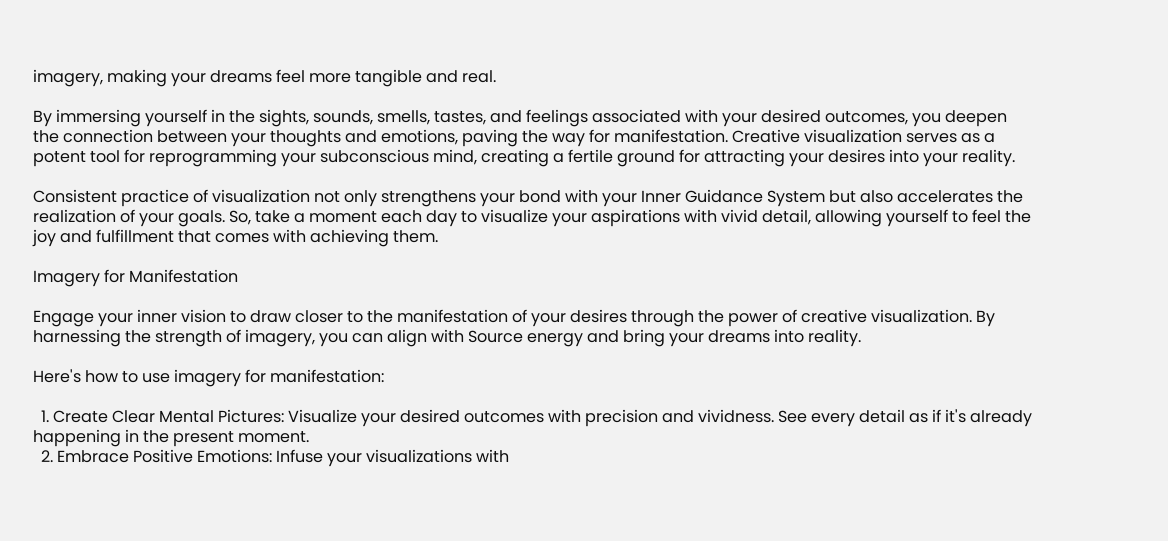imagery, making your dreams feel more tangible and real.

By immersing yourself in the sights, sounds, smells, tastes, and feelings associated with your desired outcomes, you deepen the connection between your thoughts and emotions, paving the way for manifestation. Creative visualization serves as a potent tool for reprogramming your subconscious mind, creating a fertile ground for attracting your desires into your reality.

Consistent practice of visualization not only strengthens your bond with your Inner Guidance System but also accelerates the realization of your goals. So, take a moment each day to visualize your aspirations with vivid detail, allowing yourself to feel the joy and fulfillment that comes with achieving them.

Imagery for Manifestation

Engage your inner vision to draw closer to the manifestation of your desires through the power of creative visualization. By harnessing the strength of imagery, you can align with Source energy and bring your dreams into reality.

Here's how to use imagery for manifestation:

  1. Create Clear Mental Pictures: Visualize your desired outcomes with precision and vividness. See every detail as if it's already happening in the present moment.
  2. Embrace Positive Emotions: Infuse your visualizations with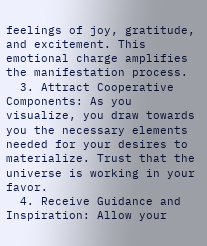feelings of joy, gratitude, and excitement. This emotional charge amplifies the manifestation process.
  3. Attract Cooperative Components: As you visualize, you draw towards you the necessary elements needed for your desires to materialize. Trust that the universe is working in your favor.
  4. Receive Guidance and Inspiration: Allow your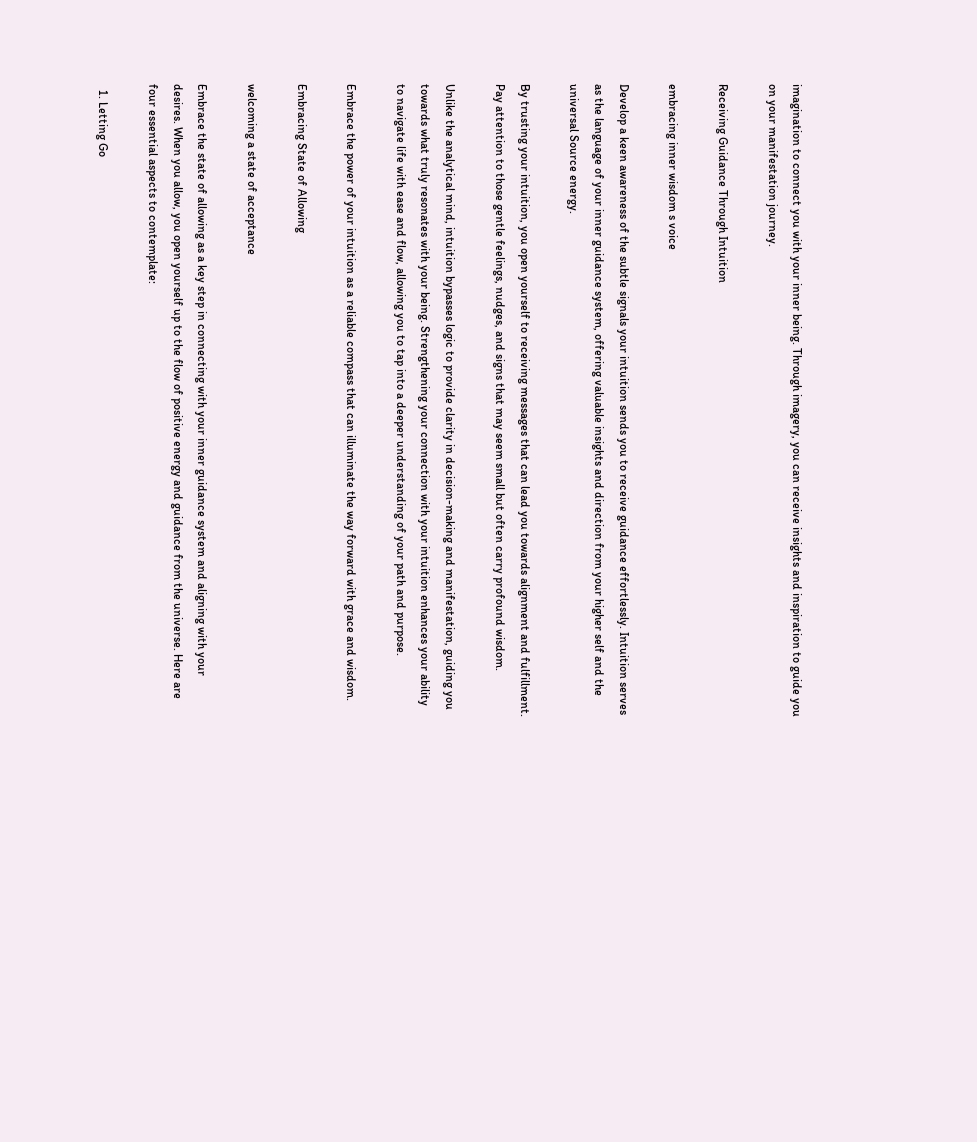imagination to connect you with your inner being. Through imagery, you can receive insights and inspiration to guide you on your manifestation journey.

Receiving Guidance Through Intuition

embracing inner wisdom s voice

Develop a keen awareness of the subtle signals your intuition sends you to receive guidance effortlessly. Intuition serves as the language of your inner guidance system, offering valuable insights and direction from your higher self and the universal Source energy.

By trusting your intuition, you open yourself to receiving messages that can lead you towards alignment and fulfillment. Pay attention to those gentle feelings, nudges, and signs that may seem small but often carry profound wisdom.

Unlike the analytical mind, intuition bypasses logic to provide clarity in decision-making and manifestation, guiding you towards what truly resonates with your being. Strengthening your connection with your intuition enhances your ability to navigate life with ease and flow, allowing you to tap into a deeper understanding of your path and purpose.

Embrace the power of your intuition as a reliable compass that can illuminate the way forward with grace and wisdom.

Embracing State of Allowing

welcoming a state of acceptance

Embrace the state of allowing as a key step in connecting with your inner guidance system and aligning with your desires. When you allow, you open yourself up to the flow of positive energy and guidance from the universe. Here are four essential aspects to contemplate:

  1. Letting Go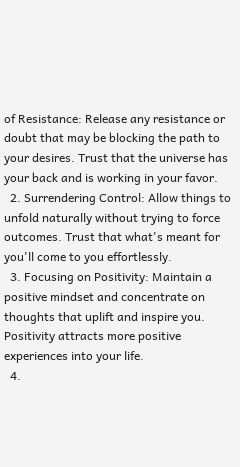of Resistance: Release any resistance or doubt that may be blocking the path to your desires. Trust that the universe has your back and is working in your favor.
  2. Surrendering Control: Allow things to unfold naturally without trying to force outcomes. Trust that what's meant for you'll come to you effortlessly.
  3. Focusing on Positivity: Maintain a positive mindset and concentrate on thoughts that uplift and inspire you. Positivity attracts more positive experiences into your life.
  4.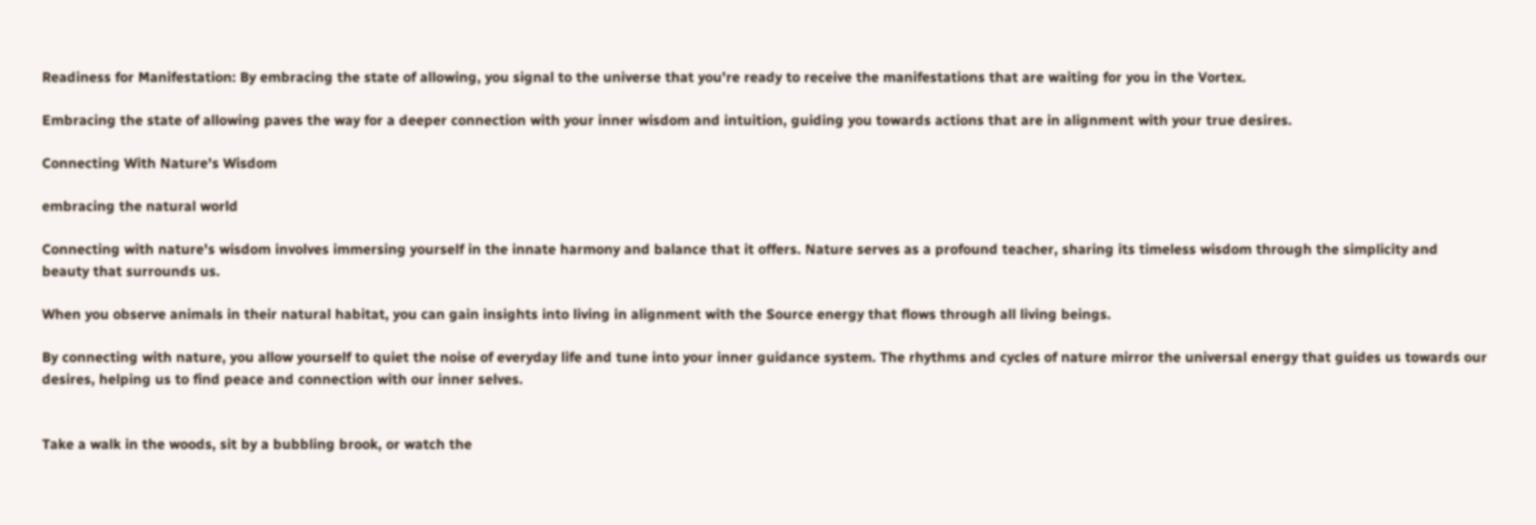Readiness for Manifestation: By embracing the state of allowing, you signal to the universe that you're ready to receive the manifestations that are waiting for you in the Vortex.

Embracing the state of allowing paves the way for a deeper connection with your inner wisdom and intuition, guiding you towards actions that are in alignment with your true desires.

Connecting With Nature's Wisdom

embracing the natural world

Connecting with nature's wisdom involves immersing yourself in the innate harmony and balance that it offers. Nature serves as a profound teacher, sharing its timeless wisdom through the simplicity and beauty that surrounds us.

When you observe animals in their natural habitat, you can gain insights into living in alignment with the Source energy that flows through all living beings.

By connecting with nature, you allow yourself to quiet the noise of everyday life and tune into your inner guidance system. The rhythms and cycles of nature mirror the universal energy that guides us towards our desires, helping us to find peace and connection with our inner selves.


Take a walk in the woods, sit by a bubbling brook, or watch the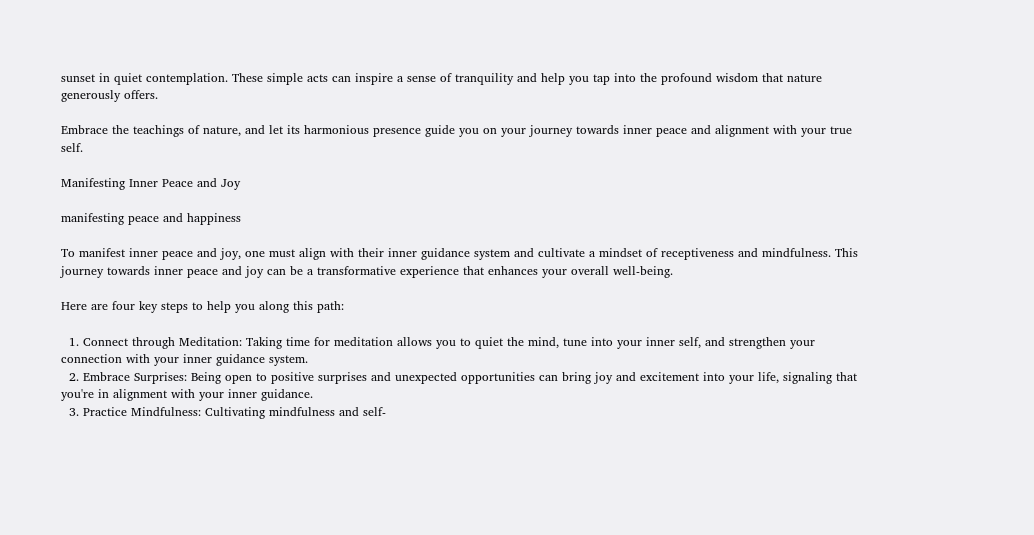sunset in quiet contemplation. These simple acts can inspire a sense of tranquility and help you tap into the profound wisdom that nature generously offers.

Embrace the teachings of nature, and let its harmonious presence guide you on your journey towards inner peace and alignment with your true self.

Manifesting Inner Peace and Joy

manifesting peace and happiness

To manifest inner peace and joy, one must align with their inner guidance system and cultivate a mindset of receptiveness and mindfulness. This journey towards inner peace and joy can be a transformative experience that enhances your overall well-being.

Here are four key steps to help you along this path:

  1. Connect through Meditation: Taking time for meditation allows you to quiet the mind, tune into your inner self, and strengthen your connection with your inner guidance system.
  2. Embrace Surprises: Being open to positive surprises and unexpected opportunities can bring joy and excitement into your life, signaling that you're in alignment with your inner guidance.
  3. Practice Mindfulness: Cultivating mindfulness and self-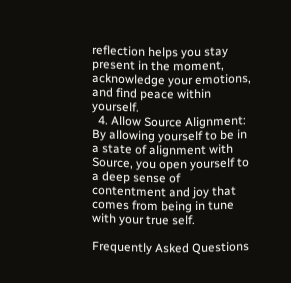reflection helps you stay present in the moment, acknowledge your emotions, and find peace within yourself.
  4. Allow Source Alignment: By allowing yourself to be in a state of alignment with Source, you open yourself to a deep sense of contentment and joy that comes from being in tune with your true self.

Frequently Asked Questions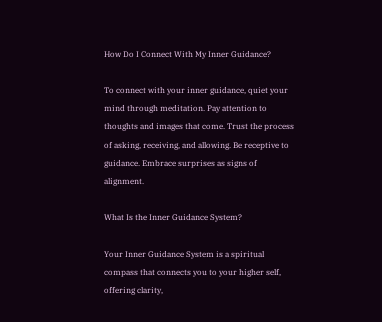How Do I Connect With My Inner Guidance?

To connect with your inner guidance, quiet your mind through meditation. Pay attention to thoughts and images that come. Trust the process of asking, receiving, and allowing. Be receptive to guidance. Embrace surprises as signs of alignment.

What Is the Inner Guidance System?

Your Inner Guidance System is a spiritual compass that connects you to your higher self, offering clarity,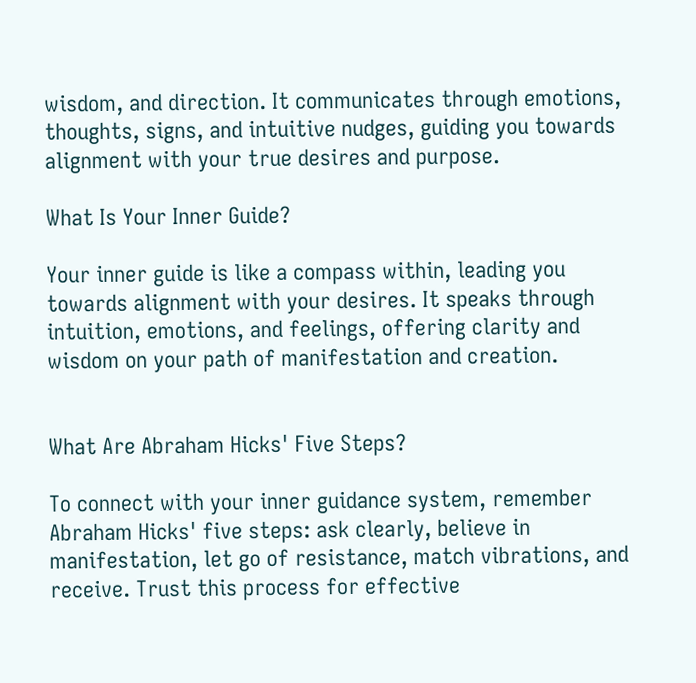wisdom, and direction. It communicates through emotions, thoughts, signs, and intuitive nudges, guiding you towards alignment with your true desires and purpose.

What Is Your Inner Guide?

Your inner guide is like a compass within, leading you towards alignment with your desires. It speaks through intuition, emotions, and feelings, offering clarity and wisdom on your path of manifestation and creation.


What Are Abraham Hicks' Five Steps?

To connect with your inner guidance system, remember Abraham Hicks' five steps: ask clearly, believe in manifestation, let go of resistance, match vibrations, and receive. Trust this process for effective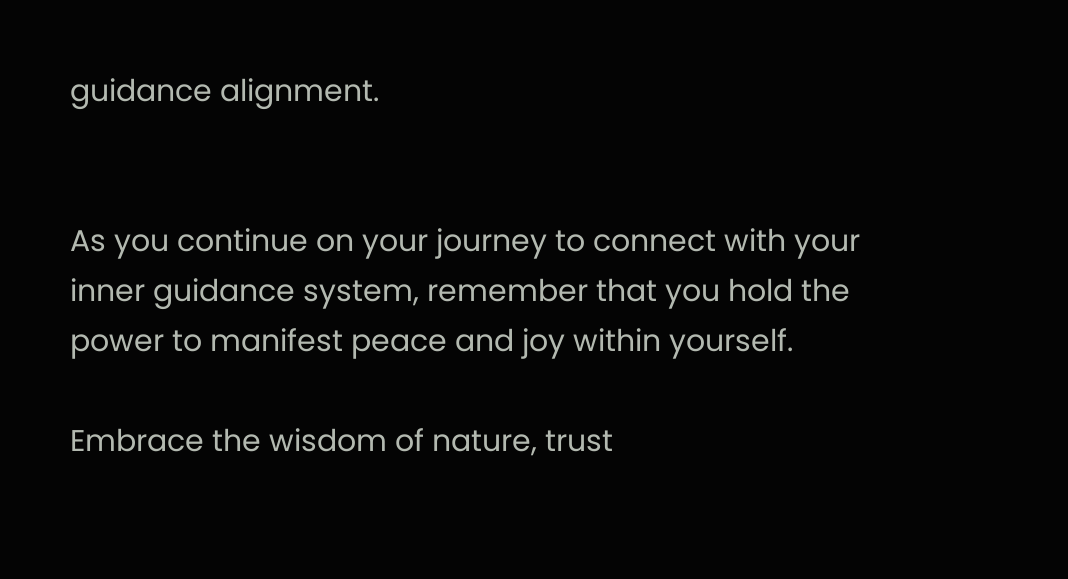guidance alignment.


As you continue on your journey to connect with your inner guidance system, remember that you hold the power to manifest peace and joy within yourself.

Embrace the wisdom of nature, trust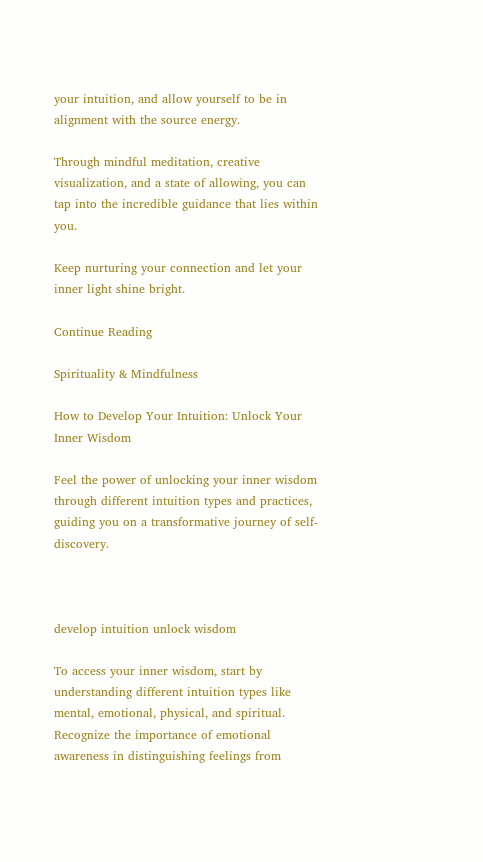your intuition, and allow yourself to be in alignment with the source energy.

Through mindful meditation, creative visualization, and a state of allowing, you can tap into the incredible guidance that lies within you.

Keep nurturing your connection and let your inner light shine bright.

Continue Reading

Spirituality & Mindfulness

How to Develop Your Intuition: Unlock Your Inner Wisdom

Feel the power of unlocking your inner wisdom through different intuition types and practices, guiding you on a transformative journey of self-discovery.



develop intuition unlock wisdom

To access your inner wisdom, start by understanding different intuition types like mental, emotional, physical, and spiritual. Recognize the importance of emotional awareness in distinguishing feelings from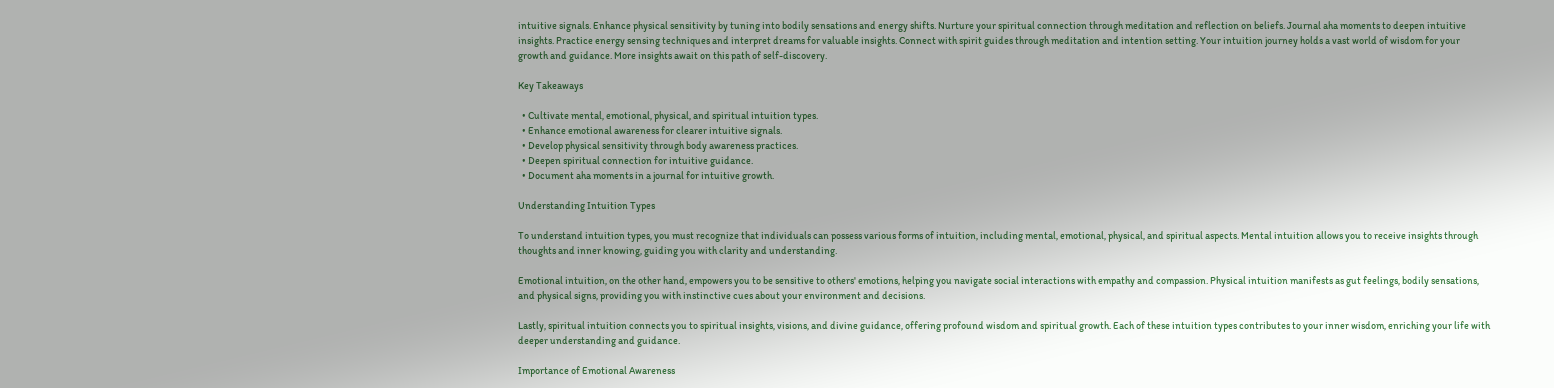intuitive signals. Enhance physical sensitivity by tuning into bodily sensations and energy shifts. Nurture your spiritual connection through meditation and reflection on beliefs. Journal aha moments to deepen intuitive insights. Practice energy sensing techniques and interpret dreams for valuable insights. Connect with spirit guides through meditation and intention setting. Your intuition journey holds a vast world of wisdom for your growth and guidance. More insights await on this path of self-discovery.

Key Takeaways

  • Cultivate mental, emotional, physical, and spiritual intuition types.
  • Enhance emotional awareness for clearer intuitive signals.
  • Develop physical sensitivity through body awareness practices.
  • Deepen spiritual connection for intuitive guidance.
  • Document aha moments in a journal for intuitive growth.

Understanding Intuition Types

To understand intuition types, you must recognize that individuals can possess various forms of intuition, including mental, emotional, physical, and spiritual aspects. Mental intuition allows you to receive insights through thoughts and inner knowing, guiding you with clarity and understanding.

Emotional intuition, on the other hand, empowers you to be sensitive to others' emotions, helping you navigate social interactions with empathy and compassion. Physical intuition manifests as gut feelings, bodily sensations, and physical signs, providing you with instinctive cues about your environment and decisions.

Lastly, spiritual intuition connects you to spiritual insights, visions, and divine guidance, offering profound wisdom and spiritual growth. Each of these intuition types contributes to your inner wisdom, enriching your life with deeper understanding and guidance.

Importance of Emotional Awareness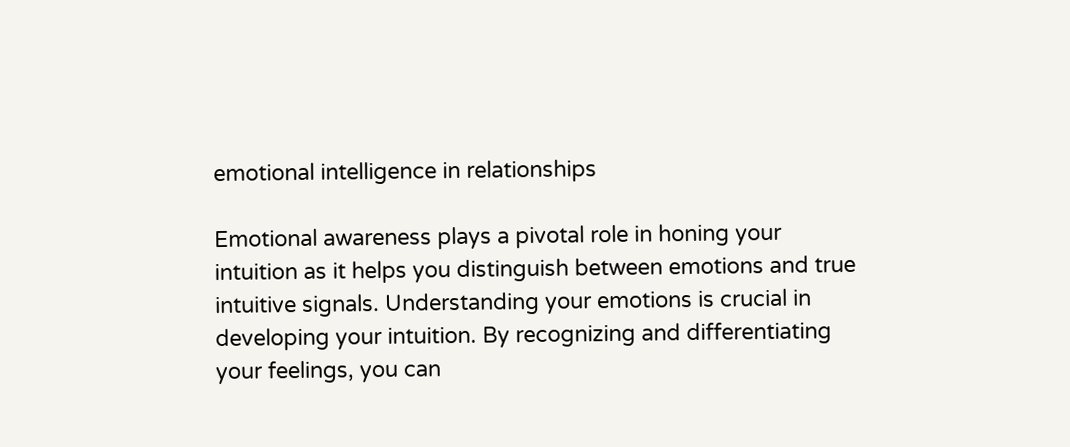emotional intelligence in relationships

Emotional awareness plays a pivotal role in honing your intuition as it helps you distinguish between emotions and true intuitive signals. Understanding your emotions is crucial in developing your intuition. By recognizing and differentiating your feelings, you can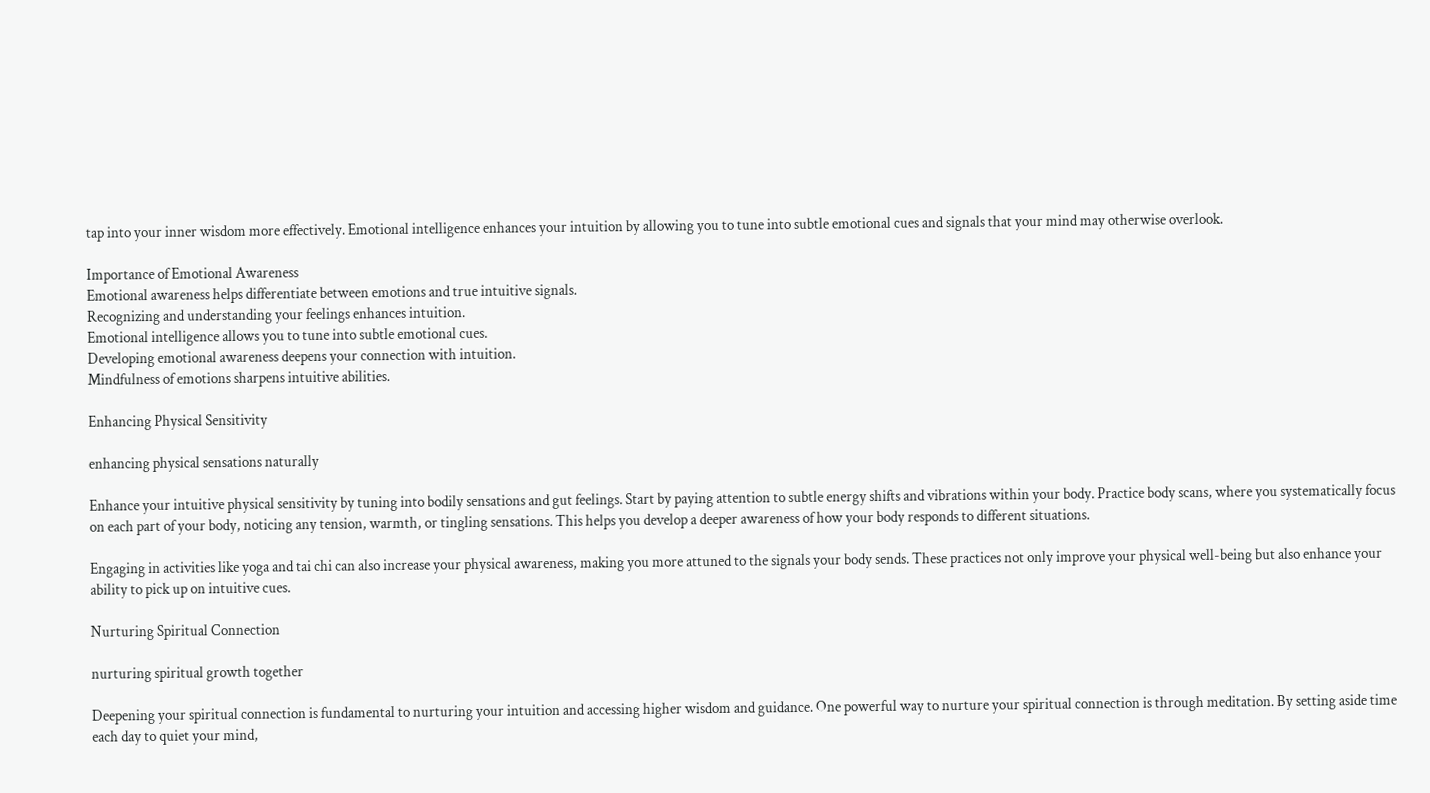tap into your inner wisdom more effectively. Emotional intelligence enhances your intuition by allowing you to tune into subtle emotional cues and signals that your mind may otherwise overlook.

Importance of Emotional Awareness
Emotional awareness helps differentiate between emotions and true intuitive signals.
Recognizing and understanding your feelings enhances intuition.
Emotional intelligence allows you to tune into subtle emotional cues.
Developing emotional awareness deepens your connection with intuition.
Mindfulness of emotions sharpens intuitive abilities.

Enhancing Physical Sensitivity

enhancing physical sensations naturally

Enhance your intuitive physical sensitivity by tuning into bodily sensations and gut feelings. Start by paying attention to subtle energy shifts and vibrations within your body. Practice body scans, where you systematically focus on each part of your body, noticing any tension, warmth, or tingling sensations. This helps you develop a deeper awareness of how your body responds to different situations.

Engaging in activities like yoga and tai chi can also increase your physical awareness, making you more attuned to the signals your body sends. These practices not only improve your physical well-being but also enhance your ability to pick up on intuitive cues.

Nurturing Spiritual Connection

nurturing spiritual growth together

Deepening your spiritual connection is fundamental to nurturing your intuition and accessing higher wisdom and guidance. One powerful way to nurture your spiritual connection is through meditation. By setting aside time each day to quiet your mind,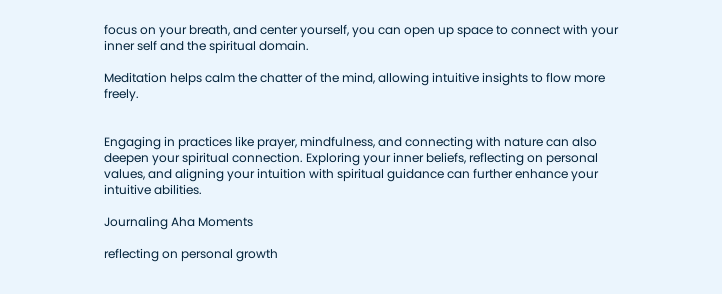focus on your breath, and center yourself, you can open up space to connect with your inner self and the spiritual domain.

Meditation helps calm the chatter of the mind, allowing intuitive insights to flow more freely.


Engaging in practices like prayer, mindfulness, and connecting with nature can also deepen your spiritual connection. Exploring your inner beliefs, reflecting on personal values, and aligning your intuition with spiritual guidance can further enhance your intuitive abilities.

Journaling Aha Moments

reflecting on personal growth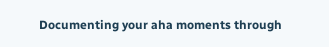Documenting your aha moments through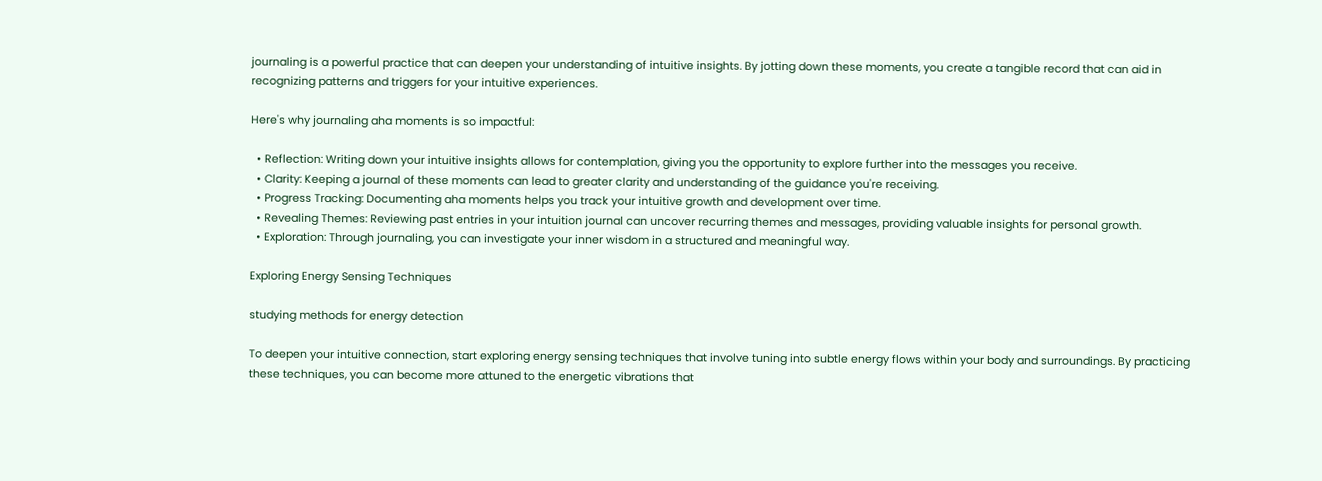journaling is a powerful practice that can deepen your understanding of intuitive insights. By jotting down these moments, you create a tangible record that can aid in recognizing patterns and triggers for your intuitive experiences.

Here's why journaling aha moments is so impactful:

  • Reflection: Writing down your intuitive insights allows for contemplation, giving you the opportunity to explore further into the messages you receive.
  • Clarity: Keeping a journal of these moments can lead to greater clarity and understanding of the guidance you're receiving.
  • Progress Tracking: Documenting aha moments helps you track your intuitive growth and development over time.
  • Revealing Themes: Reviewing past entries in your intuition journal can uncover recurring themes and messages, providing valuable insights for personal growth.
  • Exploration: Through journaling, you can investigate your inner wisdom in a structured and meaningful way.

Exploring Energy Sensing Techniques

studying methods for energy detection

To deepen your intuitive connection, start exploring energy sensing techniques that involve tuning into subtle energy flows within your body and surroundings. By practicing these techniques, you can become more attuned to the energetic vibrations that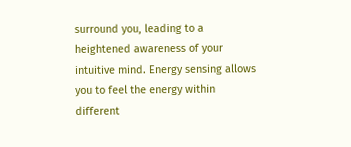surround you, leading to a heightened awareness of your intuitive mind. Energy sensing allows you to feel the energy within different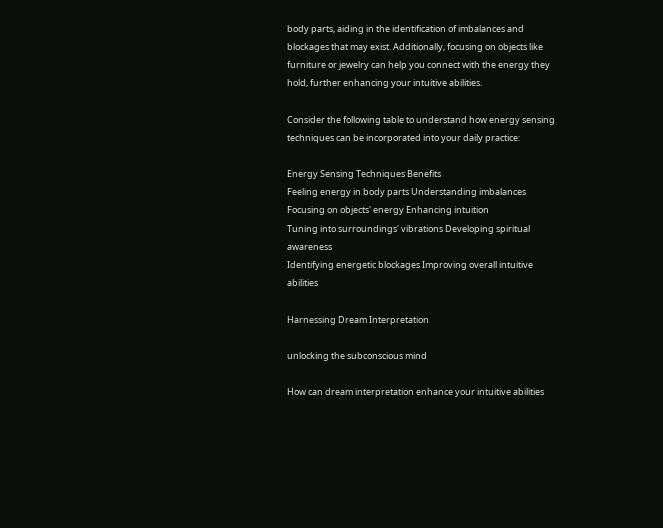body parts, aiding in the identification of imbalances and blockages that may exist. Additionally, focusing on objects like furniture or jewelry can help you connect with the energy they hold, further enhancing your intuitive abilities.

Consider the following table to understand how energy sensing techniques can be incorporated into your daily practice:

Energy Sensing Techniques Benefits
Feeling energy in body parts Understanding imbalances
Focusing on objects' energy Enhancing intuition
Tuning into surroundings' vibrations Developing spiritual awareness
Identifying energetic blockages Improving overall intuitive abilities

Harnessing Dream Interpretation

unlocking the subconscious mind

How can dream interpretation enhance your intuitive abilities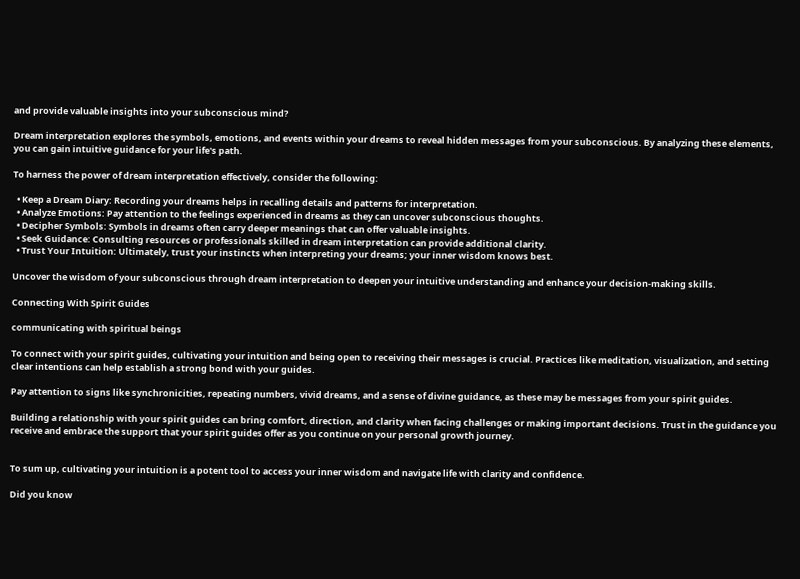and provide valuable insights into your subconscious mind?

Dream interpretation explores the symbols, emotions, and events within your dreams to reveal hidden messages from your subconscious. By analyzing these elements, you can gain intuitive guidance for your life's path.

To harness the power of dream interpretation effectively, consider the following:

  • Keep a Dream Diary: Recording your dreams helps in recalling details and patterns for interpretation.
  • Analyze Emotions: Pay attention to the feelings experienced in dreams as they can uncover subconscious thoughts.
  • Decipher Symbols: Symbols in dreams often carry deeper meanings that can offer valuable insights.
  • Seek Guidance: Consulting resources or professionals skilled in dream interpretation can provide additional clarity.
  • Trust Your Intuition: Ultimately, trust your instincts when interpreting your dreams; your inner wisdom knows best.

Uncover the wisdom of your subconscious through dream interpretation to deepen your intuitive understanding and enhance your decision-making skills.

Connecting With Spirit Guides

communicating with spiritual beings

To connect with your spirit guides, cultivating your intuition and being open to receiving their messages is crucial. Practices like meditation, visualization, and setting clear intentions can help establish a strong bond with your guides.

Pay attention to signs like synchronicities, repeating numbers, vivid dreams, and a sense of divine guidance, as these may be messages from your spirit guides.

Building a relationship with your spirit guides can bring comfort, direction, and clarity when facing challenges or making important decisions. Trust in the guidance you receive and embrace the support that your spirit guides offer as you continue on your personal growth journey.


To sum up, cultivating your intuition is a potent tool to access your inner wisdom and navigate life with clarity and confidence.

Did you know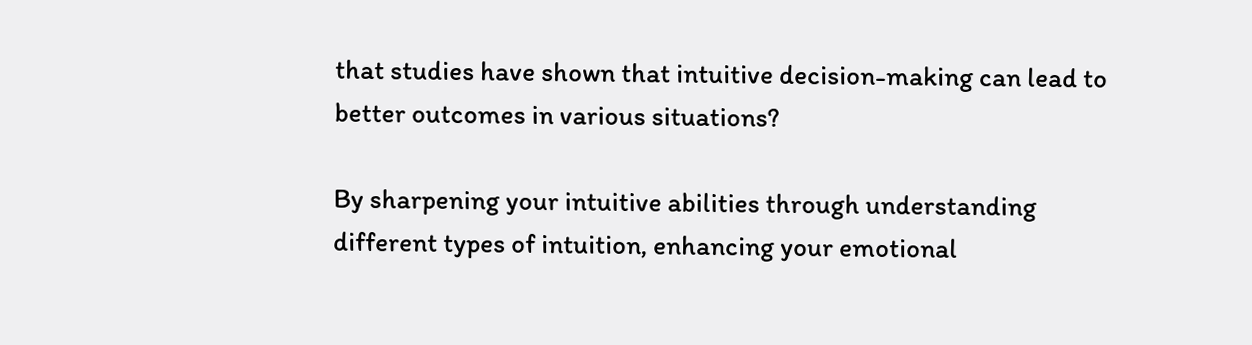that studies have shown that intuitive decision-making can lead to better outcomes in various situations?

By sharpening your intuitive abilities through understanding different types of intuition, enhancing your emotional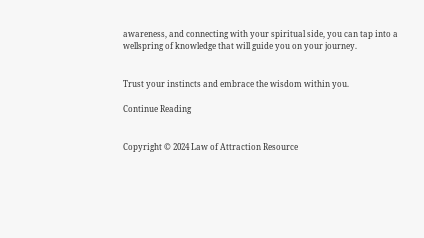awareness, and connecting with your spiritual side, you can tap into a wellspring of knowledge that will guide you on your journey.


Trust your instincts and embrace the wisdom within you.

Continue Reading


Copyright © 2024 Law of Attraction Resource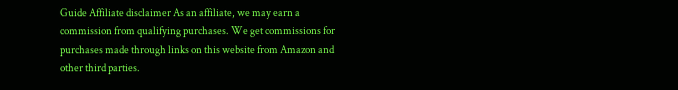Guide Affiliate disclaimer As an affiliate, we may earn a commission from qualifying purchases. We get commissions for purchases made through links on this website from Amazon and other third parties.